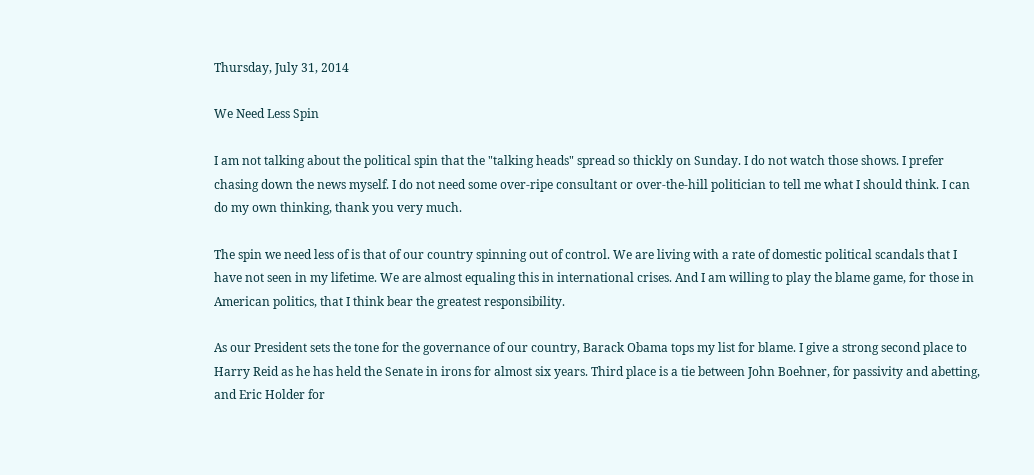Thursday, July 31, 2014

We Need Less Spin

I am not talking about the political spin that the "talking heads" spread so thickly on Sunday. I do not watch those shows. I prefer chasing down the news myself. I do not need some over-ripe consultant or over-the-hill politician to tell me what I should think. I can do my own thinking, thank you very much.

The spin we need less of is that of our country spinning out of control. We are living with a rate of domestic political scandals that I have not seen in my lifetime. We are almost equaling this in international crises. And I am willing to play the blame game, for those in American politics, that I think bear the greatest responsibility.

As our President sets the tone for the governance of our country, Barack Obama tops my list for blame. I give a strong second place to Harry Reid as he has held the Senate in irons for almost six years. Third place is a tie between John Boehner, for passivity and abetting, and Eric Holder for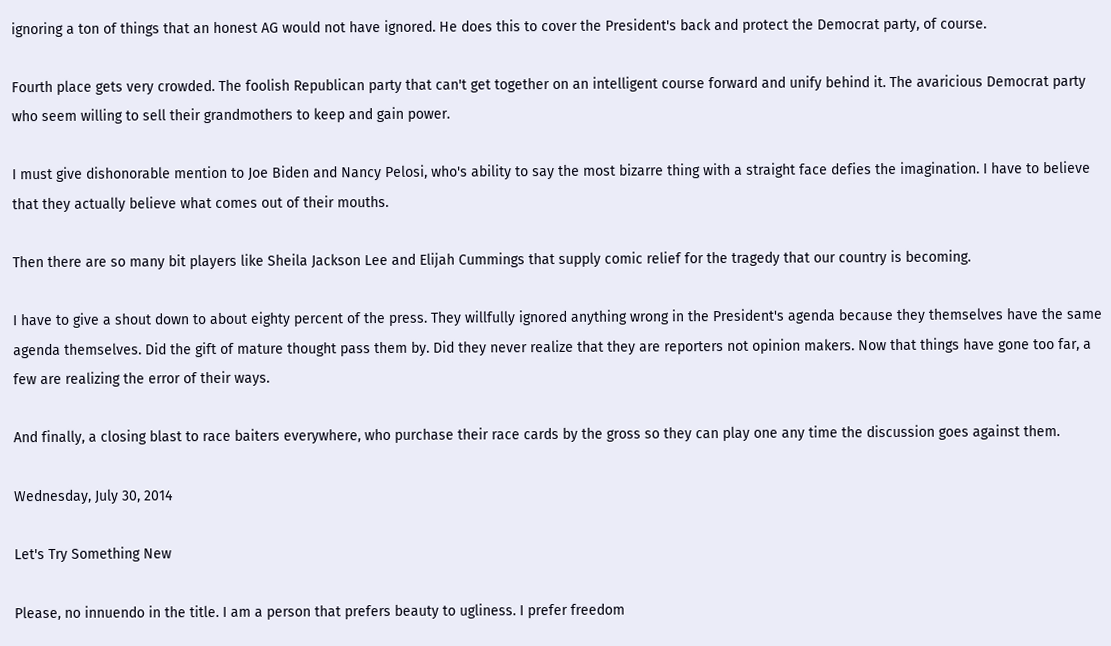ignoring a ton of things that an honest AG would not have ignored. He does this to cover the President's back and protect the Democrat party, of course.

Fourth place gets very crowded. The foolish Republican party that can't get together on an intelligent course forward and unify behind it. The avaricious Democrat party who seem willing to sell their grandmothers to keep and gain power.

I must give dishonorable mention to Joe Biden and Nancy Pelosi, who's ability to say the most bizarre thing with a straight face defies the imagination. I have to believe that they actually believe what comes out of their mouths.

Then there are so many bit players like Sheila Jackson Lee and Elijah Cummings that supply comic relief for the tragedy that our country is becoming.

I have to give a shout down to about eighty percent of the press. They willfully ignored anything wrong in the President's agenda because they themselves have the same agenda themselves. Did the gift of mature thought pass them by. Did they never realize that they are reporters not opinion makers. Now that things have gone too far, a few are realizing the error of their ways.

And finally, a closing blast to race baiters everywhere, who purchase their race cards by the gross so they can play one any time the discussion goes against them.

Wednesday, July 30, 2014

Let's Try Something New

Please, no innuendo in the title. I am a person that prefers beauty to ugliness. I prefer freedom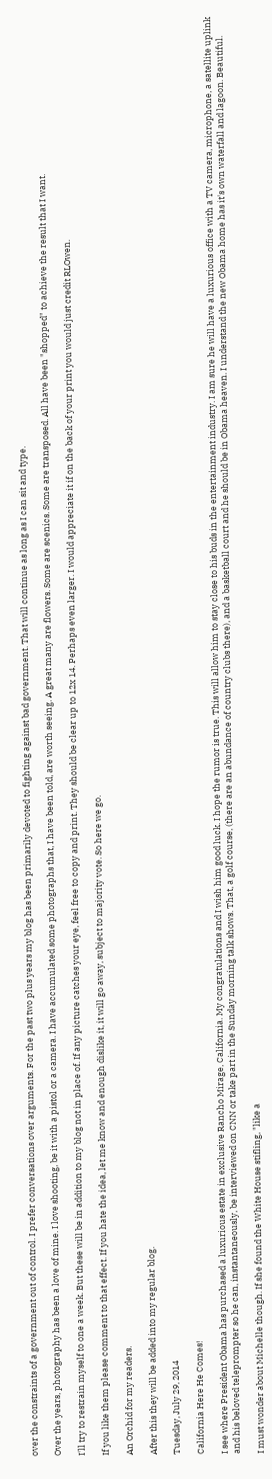over the constraints of a government out of control. I prefer conversations over arguments. For the past two plus years my blog has been primarily devoted to fighting against bad government. That will continue as long as I can sit and type.

Over the years, photography has been a love of mine. I love shooting, be it with a pistol or a camera. I have accumulated some photographs that, I have been told, are worth seeing. A great many are flowers. Some are scenics. Some are transposed. All have been "shopped" to achieve the result that I want.

I'll try to restrain myself to one a week. But these will be in addition to my blog not in place of. If any picture catches your eye, feel free to copy and print. They should be clear up to 12x 14. Perhaps even larger. I would appreciate it if on the back of your print you would just credit RLOwen.

If you like them please comment to that effect. If you hate the idea, let me know and enough dislike it, it will go away, subject to majority vote. So here we go.

An Orchid for my readers.

After this they will be added into my regular blog.

Tuesday, July 29, 2014

California Here He Comes!

I see where President Obama has purchased a luxurious estate in exclusive Rancho Mirage, California. My congratulations and I wish him good luck. I hope the rumor is true. This will allow him to stay close to his buds in the entertainment industry. I am sure he will have a luxurious office with a TV camera, microphone, a satellite uplink and his beloved teleprompter so he can, instantaneously, be interviewed on CNN or take part in the Sunday morning talk shows. That, a golf course, (there are an abundance of country clubs there), and a basketball court and he should be in Obama heaven. I understand the new Obama home has it's own waterfall and lagoon. Beautiful.

I must wonder about Michelle though. If she found the White House stifling, "like a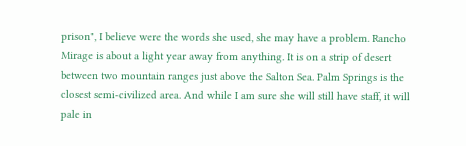prison", I believe were the words she used, she may have a problem. Rancho Mirage is about a light year away from anything. It is on a strip of desert between two mountain ranges just above the Salton Sea. Palm Springs is the closest semi-civilized area. And while I am sure she will still have staff, it will pale in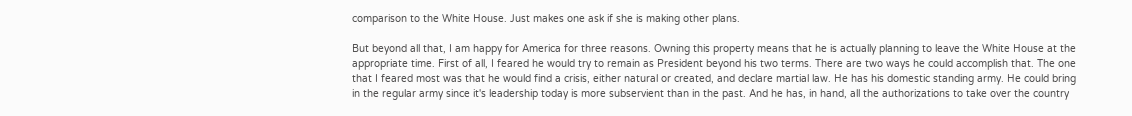comparison to the White House. Just makes one ask if she is making other plans.

But beyond all that, I am happy for America for three reasons. Owning this property means that he is actually planning to leave the White House at the appropriate time. First of all, I feared he would try to remain as President beyond his two terms. There are two ways he could accomplish that. The one that I feared most was that he would find a crisis, either natural or created, and declare martial law. He has his domestic standing army. He could bring in the regular army since it's leadership today is more subservient than in the past. And he has, in hand, all the authorizations to take over the country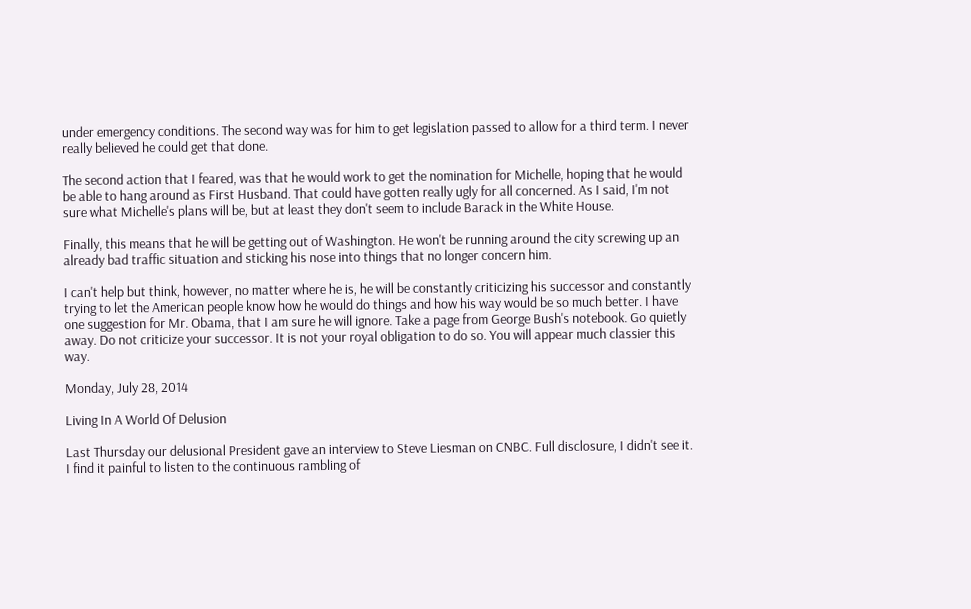under emergency conditions. The second way was for him to get legislation passed to allow for a third term. I never really believed he could get that done.

The second action that I feared, was that he would work to get the nomination for Michelle, hoping that he would be able to hang around as First Husband. That could have gotten really ugly for all concerned. As I said, I'm not sure what Michelle's plans will be, but at least they don't seem to include Barack in the White House.

Finally, this means that he will be getting out of Washington. He won't be running around the city screwing up an already bad traffic situation and sticking his nose into things that no longer concern him.

I can't help but think, however, no matter where he is, he will be constantly criticizing his successor and constantly trying to let the American people know how he would do things and how his way would be so much better. I have one suggestion for Mr. Obama, that I am sure he will ignore. Take a page from George Bush's notebook. Go quietly away. Do not criticize your successor. It is not your royal obligation to do so. You will appear much classier this way.

Monday, July 28, 2014

Living In A World Of Delusion

Last Thursday our delusional President gave an interview to Steve Liesman on CNBC. Full disclosure, I didn't see it. I find it painful to listen to the continuous rambling of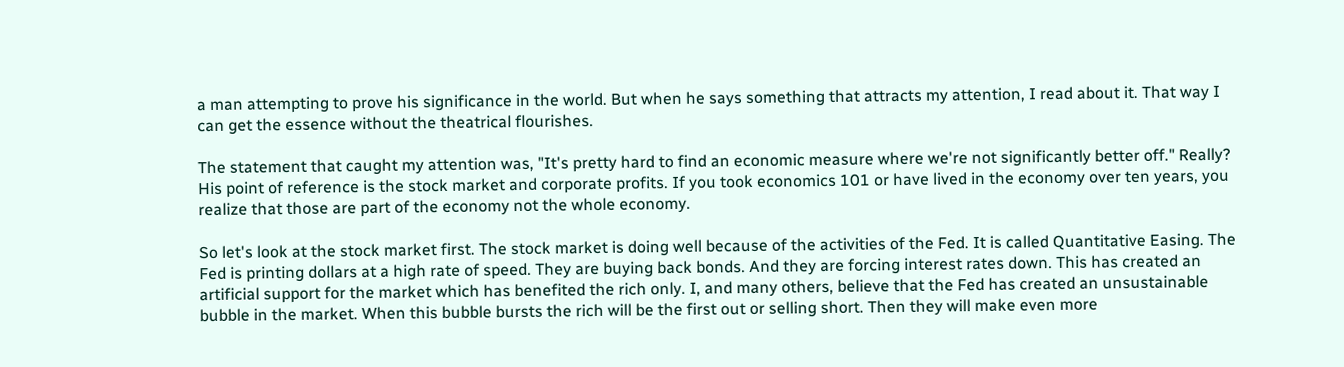a man attempting to prove his significance in the world. But when he says something that attracts my attention, I read about it. That way I can get the essence without the theatrical flourishes.

The statement that caught my attention was, "It's pretty hard to find an economic measure where we're not significantly better off." Really? His point of reference is the stock market and corporate profits. If you took economics 101 or have lived in the economy over ten years, you realize that those are part of the economy not the whole economy.

So let's look at the stock market first. The stock market is doing well because of the activities of the Fed. It is called Quantitative Easing. The Fed is printing dollars at a high rate of speed. They are buying back bonds. And they are forcing interest rates down. This has created an artificial support for the market which has benefited the rich only. I, and many others, believe that the Fed has created an unsustainable bubble in the market. When this bubble bursts the rich will be the first out or selling short. Then they will make even more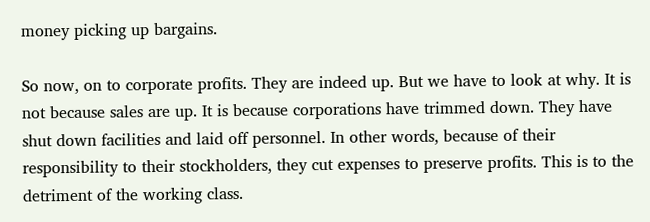money picking up bargains.

So now, on to corporate profits. They are indeed up. But we have to look at why. It is not because sales are up. It is because corporations have trimmed down. They have shut down facilities and laid off personnel. In other words, because of their responsibility to their stockholders, they cut expenses to preserve profits. This is to the detriment of the working class.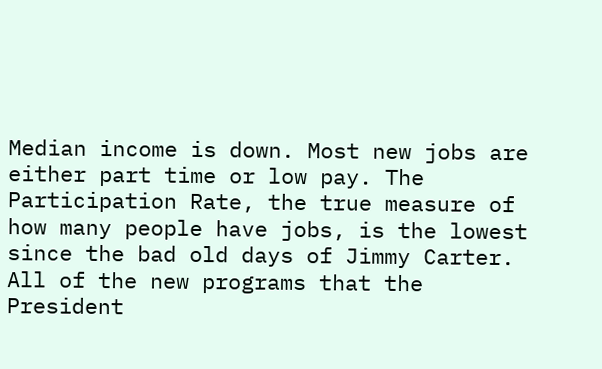Median income is down. Most new jobs are either part time or low pay. The Participation Rate, the true measure of how many people have jobs, is the lowest since the bad old days of Jimmy Carter. All of the new programs that the President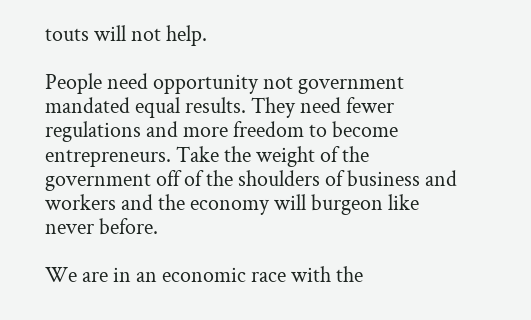touts will not help.

People need opportunity not government mandated equal results. They need fewer regulations and more freedom to become entrepreneurs. Take the weight of the government off of the shoulders of business and workers and the economy will burgeon like never before.

We are in an economic race with the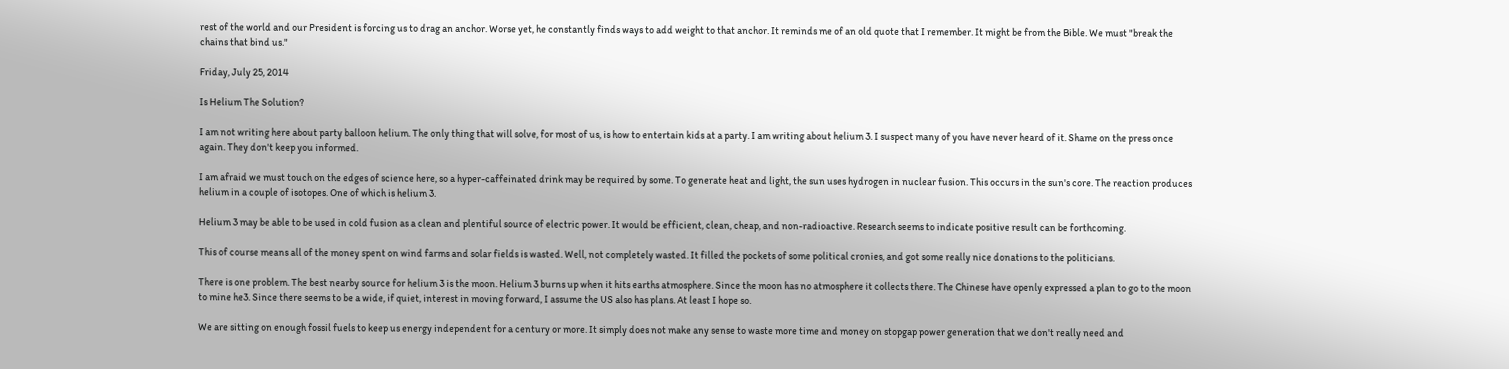rest of the world and our President is forcing us to drag an anchor. Worse yet, he constantly finds ways to add weight to that anchor. It reminds me of an old quote that I remember. It might be from the Bible. We must "break the chains that bind us."

Friday, July 25, 2014

Is Helium The Solution?

I am not writing here about party balloon helium. The only thing that will solve, for most of us, is how to entertain kids at a party. I am writing about helium 3. I suspect many of you have never heard of it. Shame on the press once again. They don't keep you informed.

I am afraid we must touch on the edges of science here, so a hyper-caffeinated drink may be required by some. To generate heat and light, the sun uses hydrogen in nuclear fusion. This occurs in the sun's core. The reaction produces helium in a couple of isotopes. One of which is helium 3.

Helium 3 may be able to be used in cold fusion as a clean and plentiful source of electric power. It would be efficient, clean, cheap, and non-radioactive. Research seems to indicate positive result can be forthcoming.

This of course means all of the money spent on wind farms and solar fields is wasted. Well, not completely wasted. It filled the pockets of some political cronies, and got some really nice donations to the politicians.

There is one problem. The best nearby source for helium 3 is the moon. Helium 3 burns up when it hits earths atmosphere. Since the moon has no atmosphere it collects there. The Chinese have openly expressed a plan to go to the moon to mine he3. Since there seems to be a wide, if quiet, interest in moving forward, I assume the US also has plans. At least I hope so.

We are sitting on enough fossil fuels to keep us energy independent for a century or more. It simply does not make any sense to waste more time and money on stopgap power generation that we don't really need and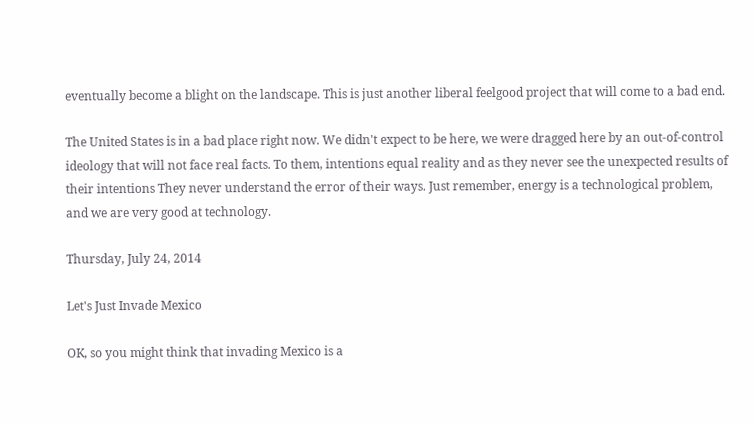eventually become a blight on the landscape. This is just another liberal feelgood project that will come to a bad end.

The United States is in a bad place right now. We didn't expect to be here, we were dragged here by an out-of-control ideology that will not face real facts. To them, intentions equal reality and as they never see the unexpected results of their intentions They never understand the error of their ways. Just remember, energy is a technological problem, and we are very good at technology.

Thursday, July 24, 2014

Let's Just Invade Mexico

OK, so you might think that invading Mexico is a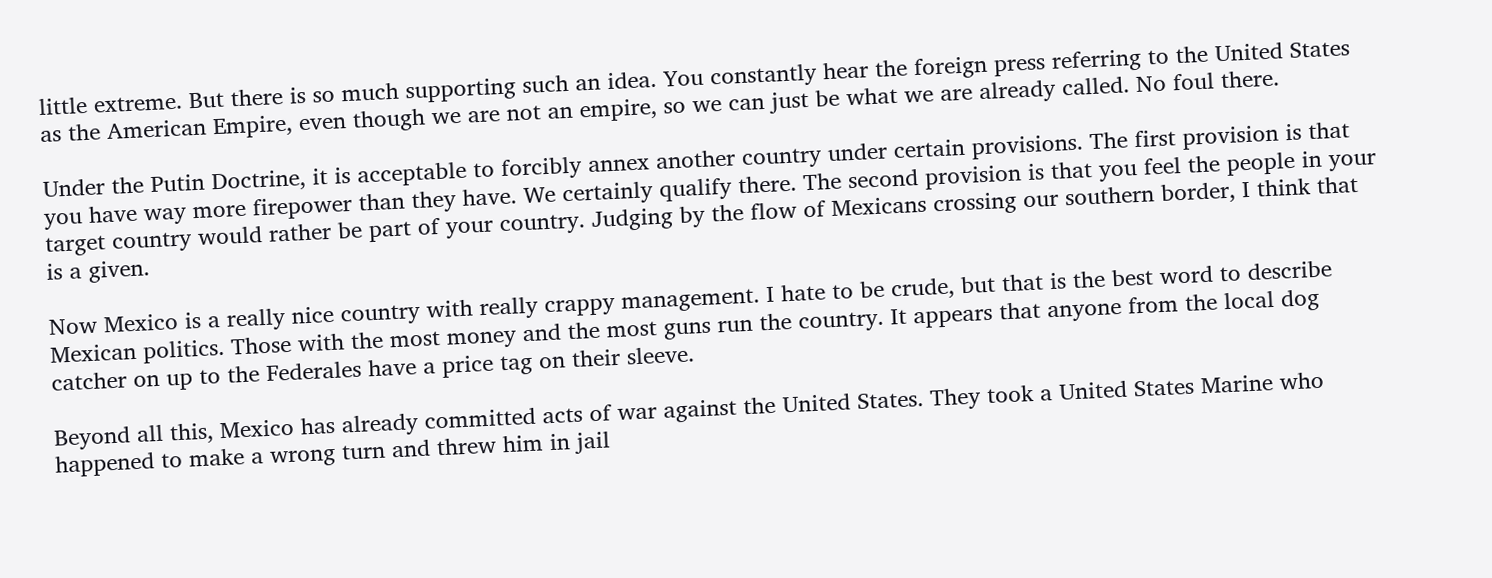little extreme. But there is so much supporting such an idea. You constantly hear the foreign press referring to the United States as the American Empire, even though we are not an empire, so we can just be what we are already called. No foul there.

Under the Putin Doctrine, it is acceptable to forcibly annex another country under certain provisions. The first provision is that you have way more firepower than they have. We certainly qualify there. The second provision is that you feel the people in your target country would rather be part of your country. Judging by the flow of Mexicans crossing our southern border, I think that is a given.

Now Mexico is a really nice country with really crappy management. I hate to be crude, but that is the best word to describe Mexican politics. Those with the most money and the most guns run the country. It appears that anyone from the local dog catcher on up to the Federales have a price tag on their sleeve.

Beyond all this, Mexico has already committed acts of war against the United States. They took a United States Marine who happened to make a wrong turn and threw him in jail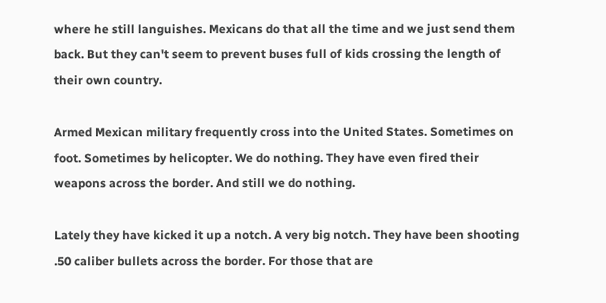where he still languishes. Mexicans do that all the time and we just send them back. But they can't seem to prevent buses full of kids crossing the length of their own country.

Armed Mexican military frequently cross into the United States. Sometimes on foot. Sometimes by helicopter. We do nothing. They have even fired their weapons across the border. And still we do nothing.

Lately they have kicked it up a notch. A very big notch. They have been shooting .50 caliber bullets across the border. For those that are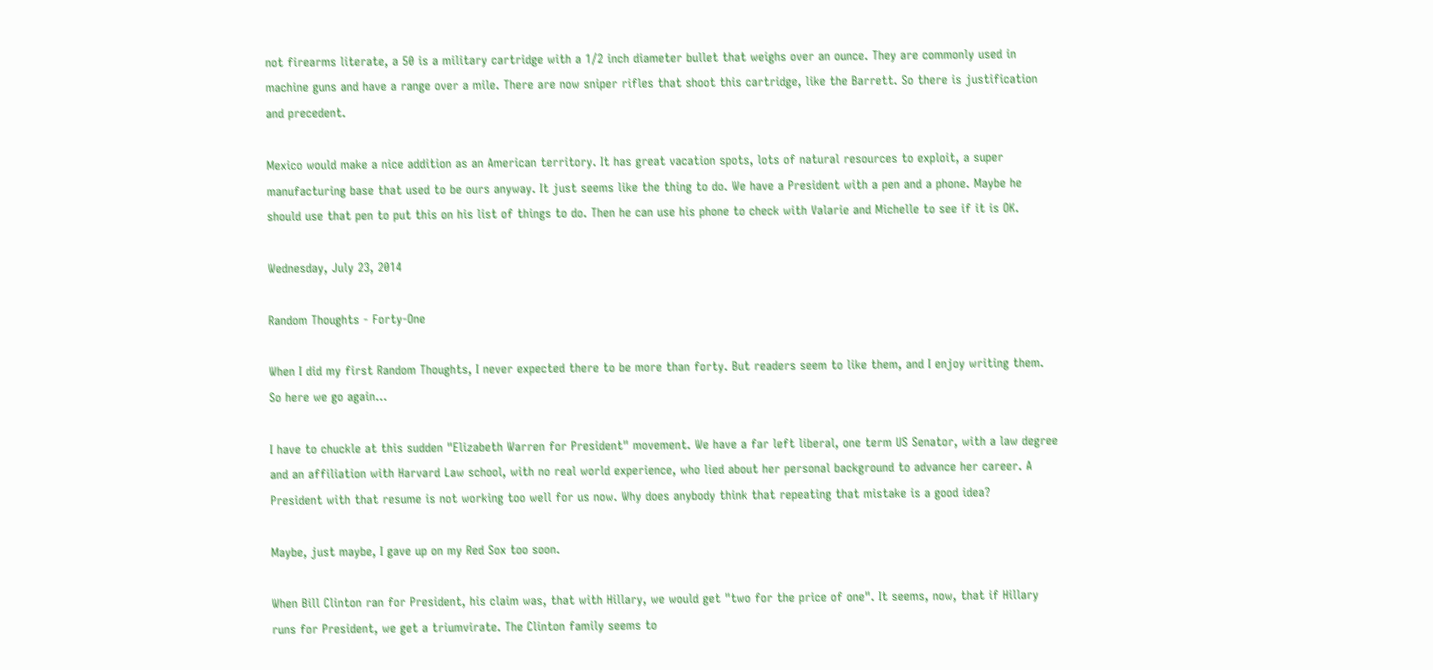not firearms literate, a 50 is a military cartridge with a 1/2 inch diameter bullet that weighs over an ounce. They are commonly used in machine guns and have a range over a mile. There are now sniper rifles that shoot this cartridge, like the Barrett. So there is justification and precedent.

Mexico would make a nice addition as an American territory. It has great vacation spots, lots of natural resources to exploit, a super manufacturing base that used to be ours anyway. It just seems like the thing to do. We have a President with a pen and a phone. Maybe he should use that pen to put this on his list of things to do. Then he can use his phone to check with Valarie and Michelle to see if it is OK.

Wednesday, July 23, 2014

Random Thoughts - Forty-One

When I did my first Random Thoughts, I never expected there to be more than forty. But readers seem to like them, and I enjoy writing them. So here we go again...

I have to chuckle at this sudden "Elizabeth Warren for President" movement. We have a far left liberal, one term US Senator, with a law degree and an affiliation with Harvard Law school, with no real world experience, who lied about her personal background to advance her career. A President with that resume is not working too well for us now. Why does anybody think that repeating that mistake is a good idea?

Maybe, just maybe, I gave up on my Red Sox too soon.

When Bill Clinton ran for President, his claim was, that with Hillary, we would get "two for the price of one". It seems, now, that if Hillary runs for President, we get a triumvirate. The Clinton family seems to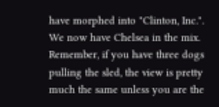have morphed into "Clinton, Inc.". We now have Chelsea in the mix. Remember, if you have three dogs pulling the sled, the view is pretty much the same unless you are the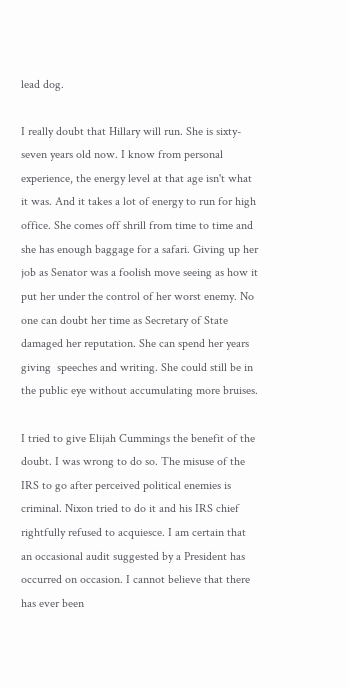lead dog.

I really doubt that Hillary will run. She is sixty-seven years old now. I know from personal experience, the energy level at that age isn't what it was. And it takes a lot of energy to run for high office. She comes off shrill from time to time and she has enough baggage for a safari. Giving up her job as Senator was a foolish move seeing as how it put her under the control of her worst enemy. No one can doubt her time as Secretary of State damaged her reputation. She can spend her years giving  speeches and writing. She could still be in the public eye without accumulating more bruises.

I tried to give Elijah Cummings the benefit of the doubt. I was wrong to do so. The misuse of the IRS to go after perceived political enemies is criminal. Nixon tried to do it and his IRS chief rightfully refused to acquiesce. I am certain that an occasional audit suggested by a President has occurred on occasion. I cannot believe that there has ever been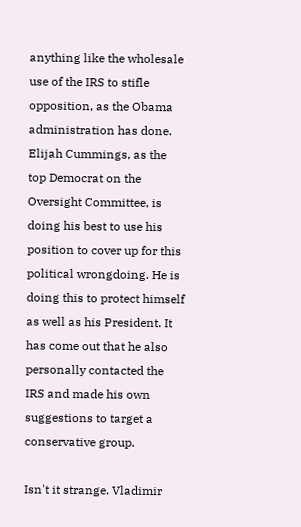anything like the wholesale use of the IRS to stifle opposition, as the Obama administration has done. Elijah Cummings, as the top Democrat on the Oversight Committee, is doing his best to use his position to cover up for this political wrongdoing. He is doing this to protect himself as well as his President. It has come out that he also personally contacted the IRS and made his own suggestions to target a conservative group.

Isn't it strange. Vladimir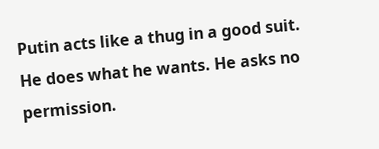Putin acts like a thug in a good suit. He does what he wants. He asks no permission.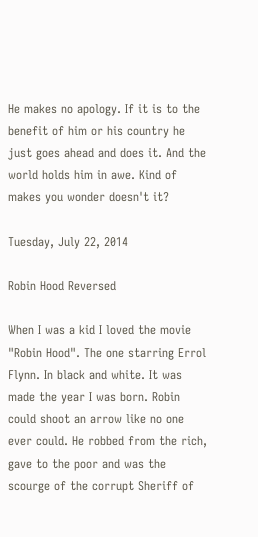He makes no apology. If it is to the benefit of him or his country he just goes ahead and does it. And the world holds him in awe. Kind of makes you wonder doesn't it?

Tuesday, July 22, 2014

Robin Hood Reversed

When I was a kid I loved the movie "Robin Hood". The one starring Errol Flynn. In black and white. It was made the year I was born. Robin could shoot an arrow like no one ever could. He robbed from the rich, gave to the poor and was the scourge of the corrupt Sheriff of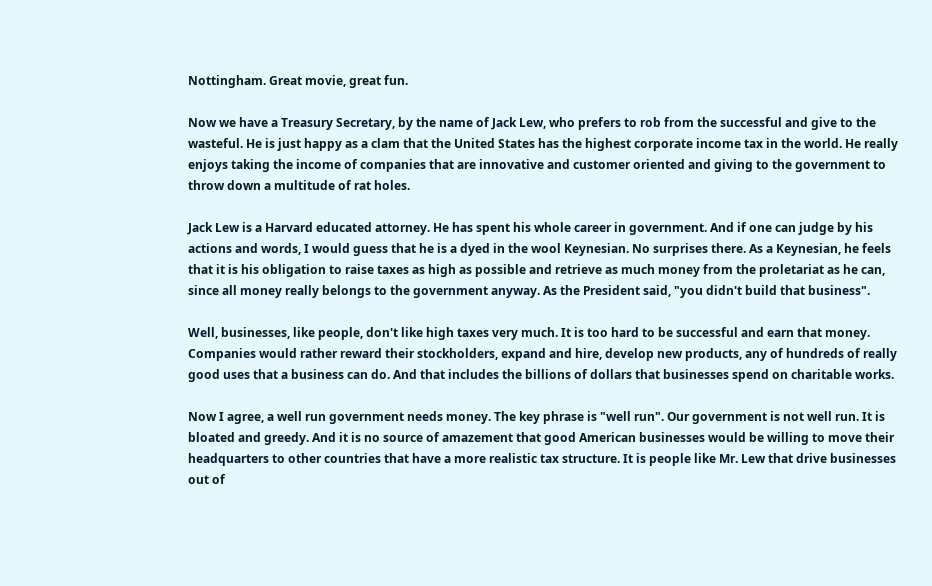Nottingham. Great movie, great fun.

Now we have a Treasury Secretary, by the name of Jack Lew, who prefers to rob from the successful and give to the wasteful. He is just happy as a clam that the United States has the highest corporate income tax in the world. He really enjoys taking the income of companies that are innovative and customer oriented and giving to the government to throw down a multitude of rat holes.

Jack Lew is a Harvard educated attorney. He has spent his whole career in government. And if one can judge by his actions and words, I would guess that he is a dyed in the wool Keynesian. No surprises there. As a Keynesian, he feels that it is his obligation to raise taxes as high as possible and retrieve as much money from the proletariat as he can, since all money really belongs to the government anyway. As the President said, "you didn't build that business".

Well, businesses, like people, don't like high taxes very much. It is too hard to be successful and earn that money. Companies would rather reward their stockholders, expand and hire, develop new products, any of hundreds of really good uses that a business can do. And that includes the billions of dollars that businesses spend on charitable works.

Now I agree, a well run government needs money. The key phrase is "well run". Our government is not well run. It is bloated and greedy. And it is no source of amazement that good American businesses would be willing to move their headquarters to other countries that have a more realistic tax structure. It is people like Mr. Lew that drive businesses out of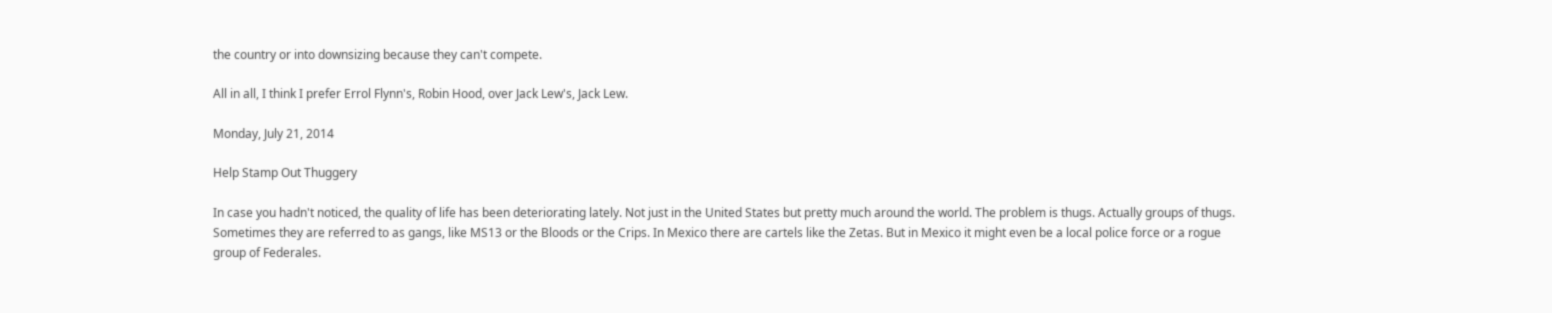the country or into downsizing because they can't compete.

All in all, I think I prefer Errol Flynn's, Robin Hood, over Jack Lew's, Jack Lew.

Monday, July 21, 2014

Help Stamp Out Thuggery

In case you hadn't noticed, the quality of life has been deteriorating lately. Not just in the United States but pretty much around the world. The problem is thugs. Actually groups of thugs. Sometimes they are referred to as gangs, like MS13 or the Bloods or the Crips. In Mexico there are cartels like the Zetas. But in Mexico it might even be a local police force or a rogue group of Federales.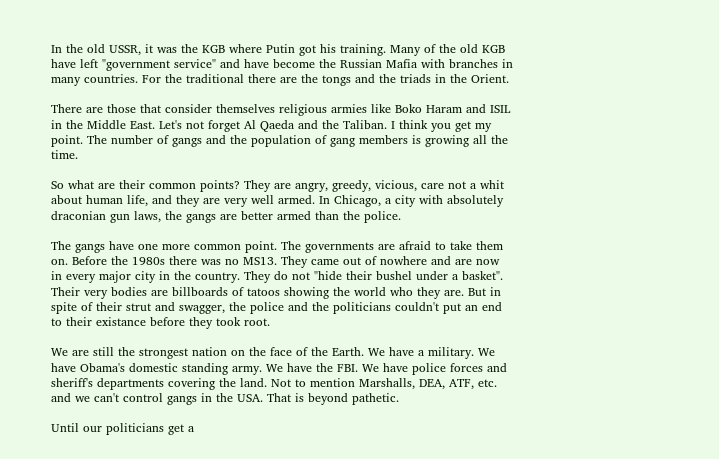In the old USSR, it was the KGB where Putin got his training. Many of the old KGB have left "government service" and have become the Russian Mafia with branches in many countries. For the traditional there are the tongs and the triads in the Orient.

There are those that consider themselves religious armies like Boko Haram and ISIL in the Middle East. Let's not forget Al Qaeda and the Taliban. I think you get my point. The number of gangs and the population of gang members is growing all the time.

So what are their common points? They are angry, greedy, vicious, care not a whit about human life, and they are very well armed. In Chicago, a city with absolutely draconian gun laws, the gangs are better armed than the police.

The gangs have one more common point. The governments are afraid to take them on. Before the 1980s there was no MS13. They came out of nowhere and are now in every major city in the country. They do not "hide their bushel under a basket". Their very bodies are billboards of tatoos showing the world who they are. But in spite of their strut and swagger, the police and the politicians couldn't put an end to their existance before they took root.

We are still the strongest nation on the face of the Earth. We have a military. We have Obama's domestic standing army. We have the FBI. We have police forces and sheriff's departments covering the land. Not to mention Marshalls, DEA, ATF, etc. and we can't control gangs in the USA. That is beyond pathetic.

Until our politicians get a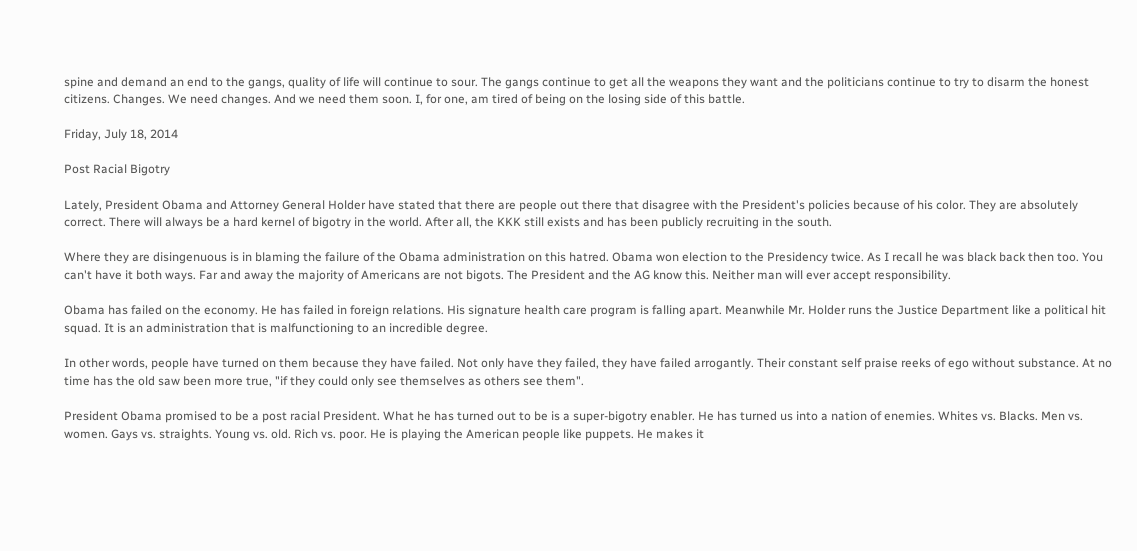spine and demand an end to the gangs, quality of life will continue to sour. The gangs continue to get all the weapons they want and the politicians continue to try to disarm the honest citizens. Changes. We need changes. And we need them soon. I, for one, am tired of being on the losing side of this battle.

Friday, July 18, 2014

Post Racial Bigotry

Lately, President Obama and Attorney General Holder have stated that there are people out there that disagree with the President's policies because of his color. They are absolutely correct. There will always be a hard kernel of bigotry in the world. After all, the KKK still exists and has been publicly recruiting in the south.

Where they are disingenuous is in blaming the failure of the Obama administration on this hatred. Obama won election to the Presidency twice. As I recall he was black back then too. You can't have it both ways. Far and away the majority of Americans are not bigots. The President and the AG know this. Neither man will ever accept responsibility.

Obama has failed on the economy. He has failed in foreign relations. His signature health care program is falling apart. Meanwhile Mr. Holder runs the Justice Department like a political hit squad. It is an administration that is malfunctioning to an incredible degree.

In other words, people have turned on them because they have failed. Not only have they failed, they have failed arrogantly. Their constant self praise reeks of ego without substance. At no time has the old saw been more true, "if they could only see themselves as others see them".

President Obama promised to be a post racial President. What he has turned out to be is a super-bigotry enabler. He has turned us into a nation of enemies. Whites vs. Blacks. Men vs. women. Gays vs. straights. Young vs. old. Rich vs. poor. He is playing the American people like puppets. He makes it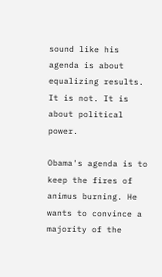sound like his agenda is about equalizing results. It is not. It is about political power.

Obama's agenda is to keep the fires of animus burning. He wants to convince a majority of the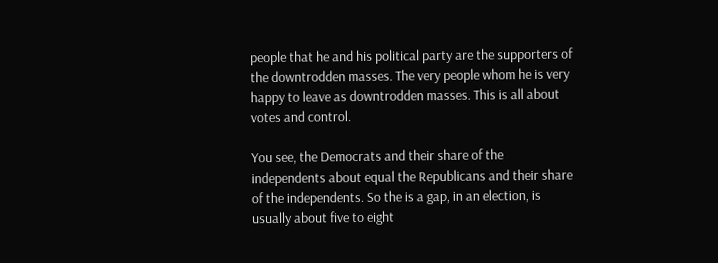people that he and his political party are the supporters of the downtrodden masses. The very people whom he is very happy to leave as downtrodden masses. This is all about votes and control.

You see, the Democrats and their share of the independents about equal the Republicans and their share of the independents. So the is a gap, in an election, is usually about five to eight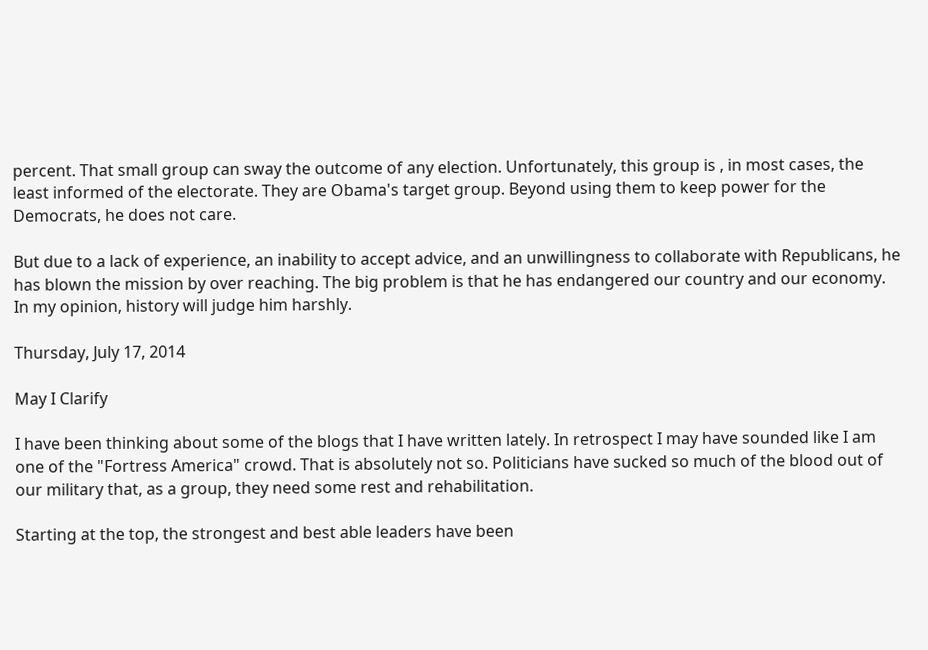percent. That small group can sway the outcome of any election. Unfortunately, this group is , in most cases, the least informed of the electorate. They are Obama's target group. Beyond using them to keep power for the Democrats, he does not care.

But due to a lack of experience, an inability to accept advice, and an unwillingness to collaborate with Republicans, he has blown the mission by over reaching. The big problem is that he has endangered our country and our economy. In my opinion, history will judge him harshly.

Thursday, July 17, 2014

May I Clarify

I have been thinking about some of the blogs that I have written lately. In retrospect I may have sounded like I am one of the "Fortress America" crowd. That is absolutely not so. Politicians have sucked so much of the blood out of our military that, as a group, they need some rest and rehabilitation.

Starting at the top, the strongest and best able leaders have been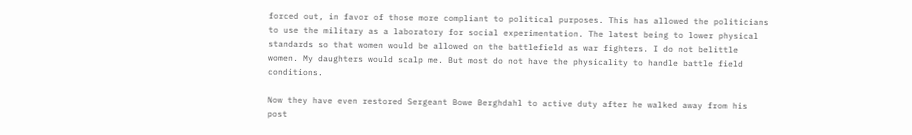forced out, in favor of those more compliant to political purposes. This has allowed the politicians to use the military as a laboratory for social experimentation. The latest being to lower physical standards so that women would be allowed on the battlefield as war fighters. I do not belittle women. My daughters would scalp me. But most do not have the physicality to handle battle field conditions.

Now they have even restored Sergeant Bowe Berghdahl to active duty after he walked away from his post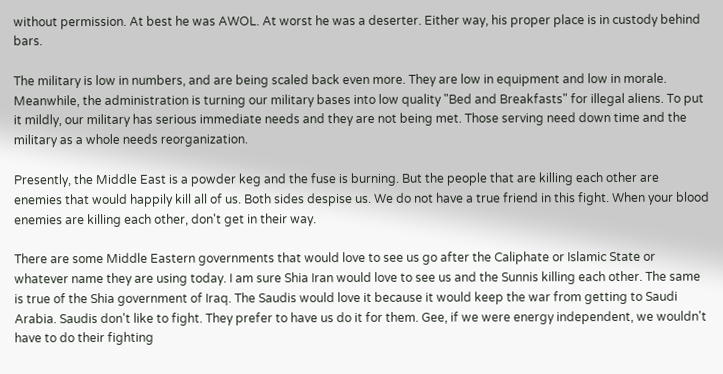without permission. At best he was AWOL. At worst he was a deserter. Either way, his proper place is in custody behind bars.

The military is low in numbers, and are being scaled back even more. They are low in equipment and low in morale. Meanwhile, the administration is turning our military bases into low quality "Bed and Breakfasts" for illegal aliens. To put it mildly, our military has serious immediate needs and they are not being met. Those serving need down time and the military as a whole needs reorganization.

Presently, the Middle East is a powder keg and the fuse is burning. But the people that are killing each other are enemies that would happily kill all of us. Both sides despise us. We do not have a true friend in this fight. When your blood enemies are killing each other, don't get in their way.

There are some Middle Eastern governments that would love to see us go after the Caliphate or Islamic State or whatever name they are using today. I am sure Shia Iran would love to see us and the Sunnis killing each other. The same is true of the Shia government of Iraq. The Saudis would love it because it would keep the war from getting to Saudi Arabia. Saudis don't like to fight. They prefer to have us do it for them. Gee, if we were energy independent, we wouldn't have to do their fighting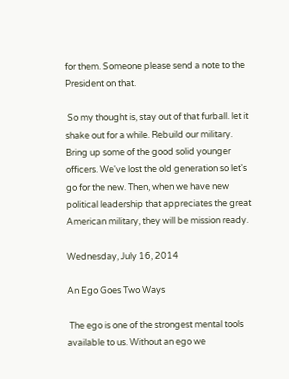for them. Someone please send a note to the President on that.

 So my thought is, stay out of that furball. let it shake out for a while. Rebuild our military. Bring up some of the good solid younger officers. We've lost the old generation so let's go for the new. Then, when we have new political leadership that appreciates the great American military, they will be mission ready.

Wednesday, July 16, 2014

An Ego Goes Two Ways

 The ego is one of the strongest mental tools available to us. Without an ego we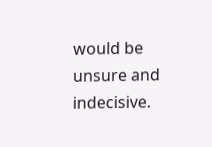would be unsure and indecisive.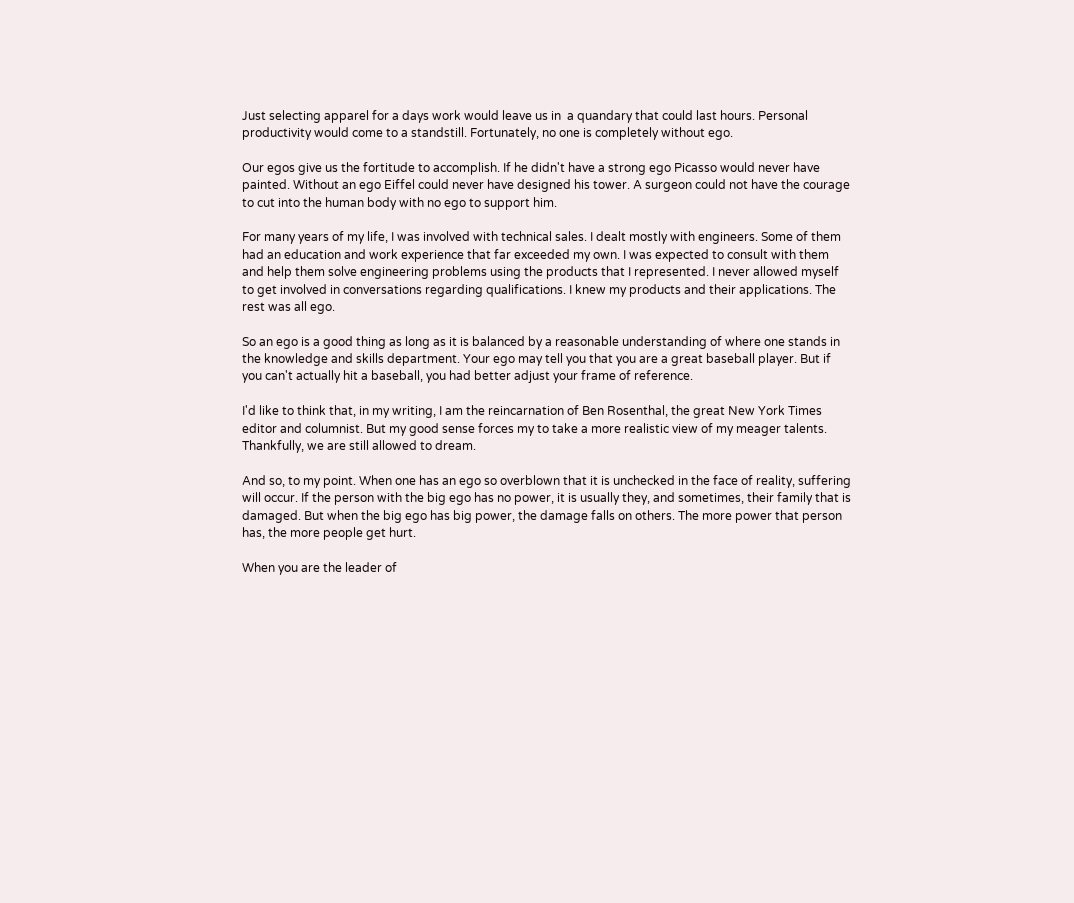Just selecting apparel for a days work would leave us in  a quandary that could last hours. Personal productivity would come to a standstill. Fortunately, no one is completely without ego.

Our egos give us the fortitude to accomplish. If he didn't have a strong ego Picasso would never have painted. Without an ego Eiffel could never have designed his tower. A surgeon could not have the courage to cut into the human body with no ego to support him.

For many years of my life, I was involved with technical sales. I dealt mostly with engineers. Some of them had an education and work experience that far exceeded my own. I was expected to consult with them and help them solve engineering problems using the products that I represented. I never allowed myself to get involved in conversations regarding qualifications. I knew my products and their applications. The rest was all ego.

So an ego is a good thing as long as it is balanced by a reasonable understanding of where one stands in the knowledge and skills department. Your ego may tell you that you are a great baseball player. But if you can't actually hit a baseball, you had better adjust your frame of reference.

I'd like to think that, in my writing, I am the reincarnation of Ben Rosenthal, the great New York Times editor and columnist. But my good sense forces my to take a more realistic view of my meager talents. Thankfully, we are still allowed to dream.

And so, to my point. When one has an ego so overblown that it is unchecked in the face of reality, suffering will occur. If the person with the big ego has no power, it is usually they, and sometimes, their family that is damaged. But when the big ego has big power, the damage falls on others. The more power that person has, the more people get hurt.

When you are the leader of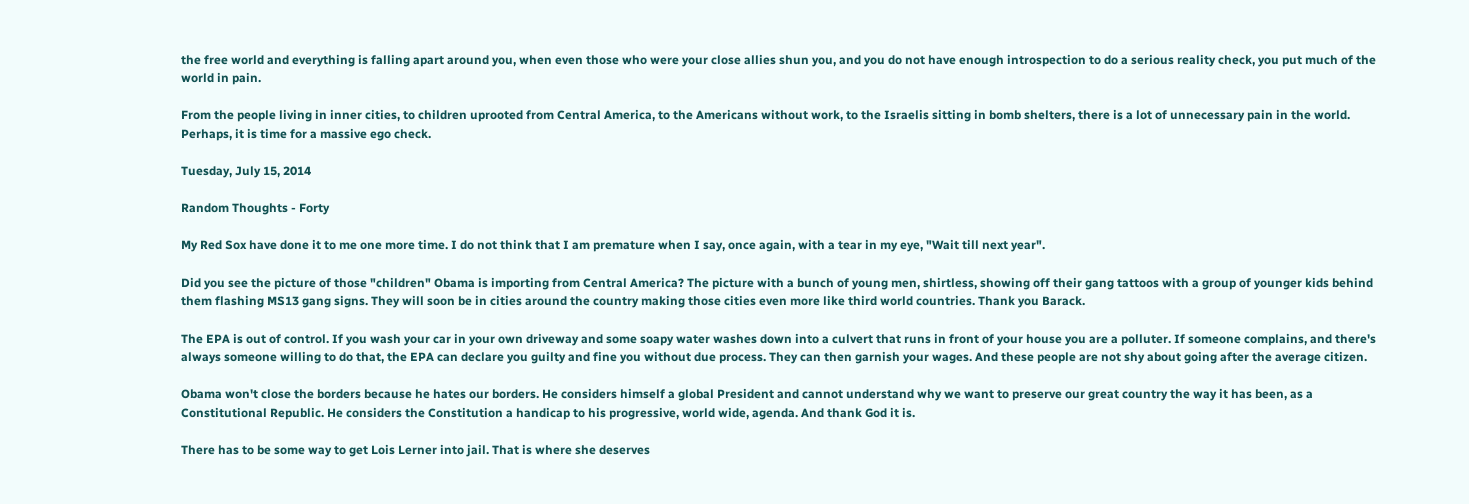the free world and everything is falling apart around you, when even those who were your close allies shun you, and you do not have enough introspection to do a serious reality check, you put much of the world in pain.

From the people living in inner cities, to children uprooted from Central America, to the Americans without work, to the Israelis sitting in bomb shelters, there is a lot of unnecessary pain in the world. Perhaps, it is time for a massive ego check.

Tuesday, July 15, 2014

Random Thoughts - Forty

My Red Sox have done it to me one more time. I do not think that I am premature when I say, once again, with a tear in my eye, "Wait till next year".

Did you see the picture of those "children" Obama is importing from Central America? The picture with a bunch of young men, shirtless, showing off their gang tattoos with a group of younger kids behind them flashing MS13 gang signs. They will soon be in cities around the country making those cities even more like third world countries. Thank you Barack.

The EPA is out of control. If you wash your car in your own driveway and some soapy water washes down into a culvert that runs in front of your house you are a polluter. If someone complains, and there's always someone willing to do that, the EPA can declare you guilty and fine you without due process. They can then garnish your wages. And these people are not shy about going after the average citizen.

Obama won't close the borders because he hates our borders. He considers himself a global President and cannot understand why we want to preserve our great country the way it has been, as a Constitutional Republic. He considers the Constitution a handicap to his progressive, world wide, agenda. And thank God it is.

There has to be some way to get Lois Lerner into jail. That is where she deserves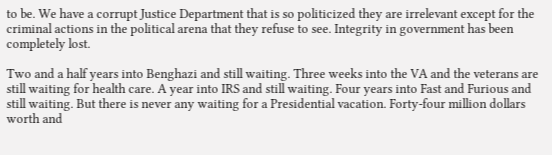to be. We have a corrupt Justice Department that is so politicized they are irrelevant except for the criminal actions in the political arena that they refuse to see. Integrity in government has been completely lost.

Two and a half years into Benghazi and still waiting. Three weeks into the VA and the veterans are still waiting for health care. A year into IRS and still waiting. Four years into Fast and Furious and still waiting. But there is never any waiting for a Presidential vacation. Forty-four million dollars worth and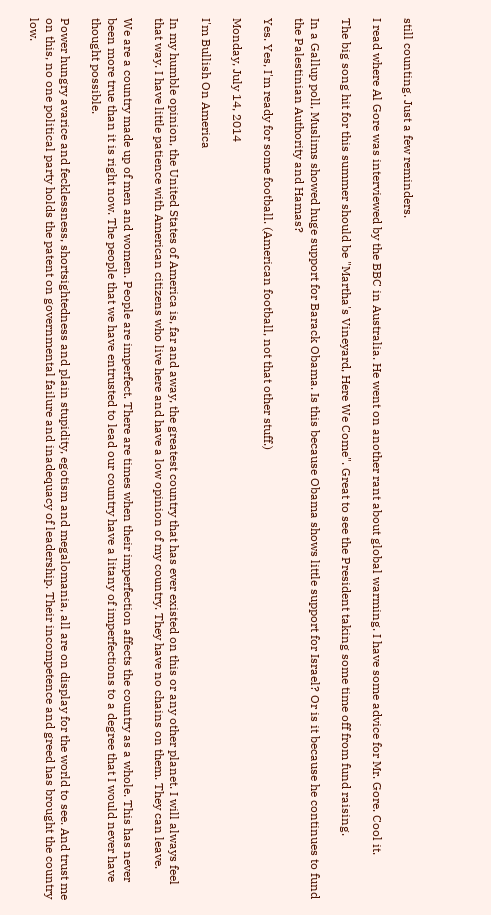still counting. Just a few reminders.

I read where Al Gore was interviewed by the BBC in Australia. He went on another rant about global warming. I have some advice for Mr. Gore. Cool it.

The big song hit for this summer should be "Martha's Vineyard, Here We Come". Great to see the President taking some time off from fund raising.

In a Gallup poll, Muslims showed huge support for Barack Obama. Is this because Obama shows little support for Israel? Or is it because he continues to fund the Palestinian Authority and Hamas?

Yes. Yes, I'm ready for some football. (American football, not that other stuff.)

Monday, July 14, 2014

I'm Bullish On America

In my humble opinion, the United States of America is, far and away, the greatest country that has ever existed on this or any other planet. I will always feel that way. I have little patience with American citizens who live here and have a low opinion of my country. They have no chains on them. They can leave.

We are a country made up of men and women. People are imperfect. There are times when their imperfection affects the country as a whole. This has never been more true than it is right now. The people that we have entrusted to lead our country have a litany of imperfections to a degree that I would never have thought possible.

Power hungry avarice and fecklessness, shortsightedness and plain stupidity, egotism and megalomania, all are on display for the world to see. And trust me on this, no one political party holds the patent on governmental failure and inadequacy of leadership. Their incompetence and greed has brought the country low.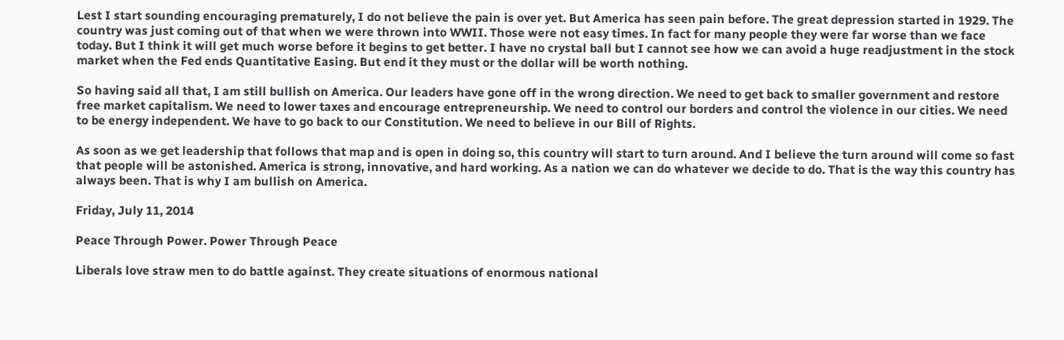Lest I start sounding encouraging prematurely, I do not believe the pain is over yet. But America has seen pain before. The great depression started in 1929. The country was just coming out of that when we were thrown into WWII. Those were not easy times. In fact for many people they were far worse than we face today. But I think it will get much worse before it begins to get better. I have no crystal ball but I cannot see how we can avoid a huge readjustment in the stock market when the Fed ends Quantitative Easing. But end it they must or the dollar will be worth nothing.

So having said all that, I am still bullish on America. Our leaders have gone off in the wrong direction. We need to get back to smaller government and restore free market capitalism. We need to lower taxes and encourage entrepreneurship. We need to control our borders and control the violence in our cities. We need to be energy independent. We have to go back to our Constitution. We need to believe in our Bill of Rights.

As soon as we get leadership that follows that map and is open in doing so, this country will start to turn around. And I believe the turn around will come so fast that people will be astonished. America is strong, innovative, and hard working. As a nation we can do whatever we decide to do. That is the way this country has always been. That is why I am bullish on America.

Friday, July 11, 2014

Peace Through Power. Power Through Peace

Liberals love straw men to do battle against. They create situations of enormous national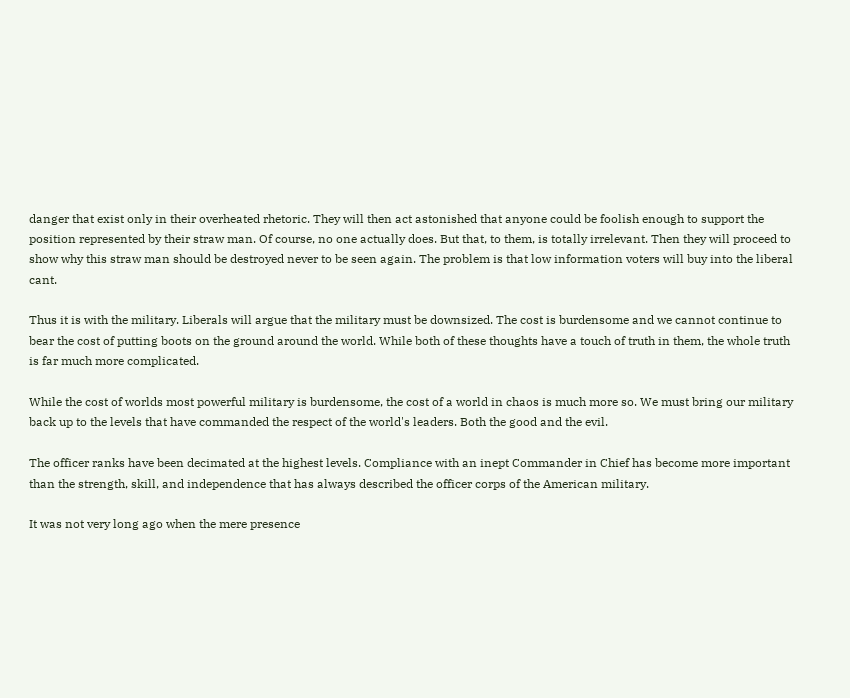danger that exist only in their overheated rhetoric. They will then act astonished that anyone could be foolish enough to support the position represented by their straw man. Of course, no one actually does. But that, to them, is totally irrelevant. Then they will proceed to show why this straw man should be destroyed never to be seen again. The problem is that low information voters will buy into the liberal cant.

Thus it is with the military. Liberals will argue that the military must be downsized. The cost is burdensome and we cannot continue to bear the cost of putting boots on the ground around the world. While both of these thoughts have a touch of truth in them, the whole truth is far much more complicated.

While the cost of worlds most powerful military is burdensome, the cost of a world in chaos is much more so. We must bring our military back up to the levels that have commanded the respect of the world's leaders. Both the good and the evil.

The officer ranks have been decimated at the highest levels. Compliance with an inept Commander in Chief has become more important than the strength, skill, and independence that has always described the officer corps of the American military.

It was not very long ago when the mere presence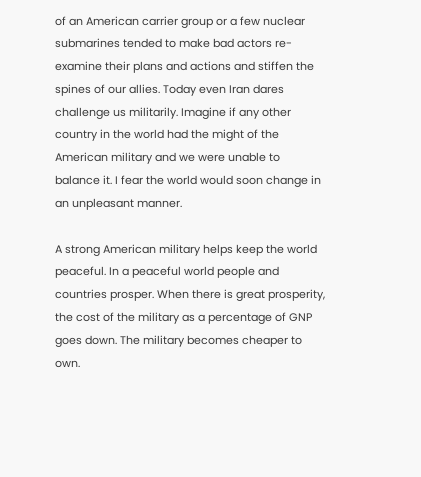of an American carrier group or a few nuclear submarines tended to make bad actors re-examine their plans and actions and stiffen the spines of our allies. Today even Iran dares challenge us militarily. Imagine if any other country in the world had the might of the American military and we were unable to balance it. I fear the world would soon change in an unpleasant manner.

A strong American military helps keep the world peaceful. In a peaceful world people and countries prosper. When there is great prosperity, the cost of the military as a percentage of GNP goes down. The military becomes cheaper to own.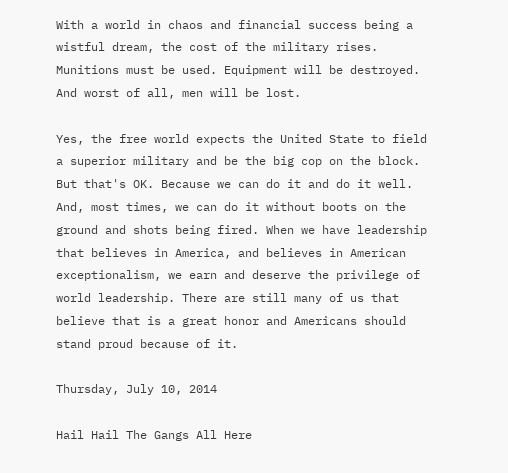With a world in chaos and financial success being a wistful dream, the cost of the military rises. Munitions must be used. Equipment will be destroyed. And worst of all, men will be lost.

Yes, the free world expects the United State to field a superior military and be the big cop on the block. But that's OK. Because we can do it and do it well. And, most times, we can do it without boots on the ground and shots being fired. When we have leadership that believes in America, and believes in American exceptionalism, we earn and deserve the privilege of world leadership. There are still many of us that believe that is a great honor and Americans should stand proud because of it.

Thursday, July 10, 2014

Hail Hail The Gangs All Here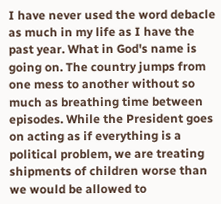I have never used the word debacle as much in my life as I have the past year. What in God's name is going on. The country jumps from one mess to another without so much as breathing time between episodes. While the President goes on acting as if everything is a political problem, we are treating shipments of children worse than we would be allowed to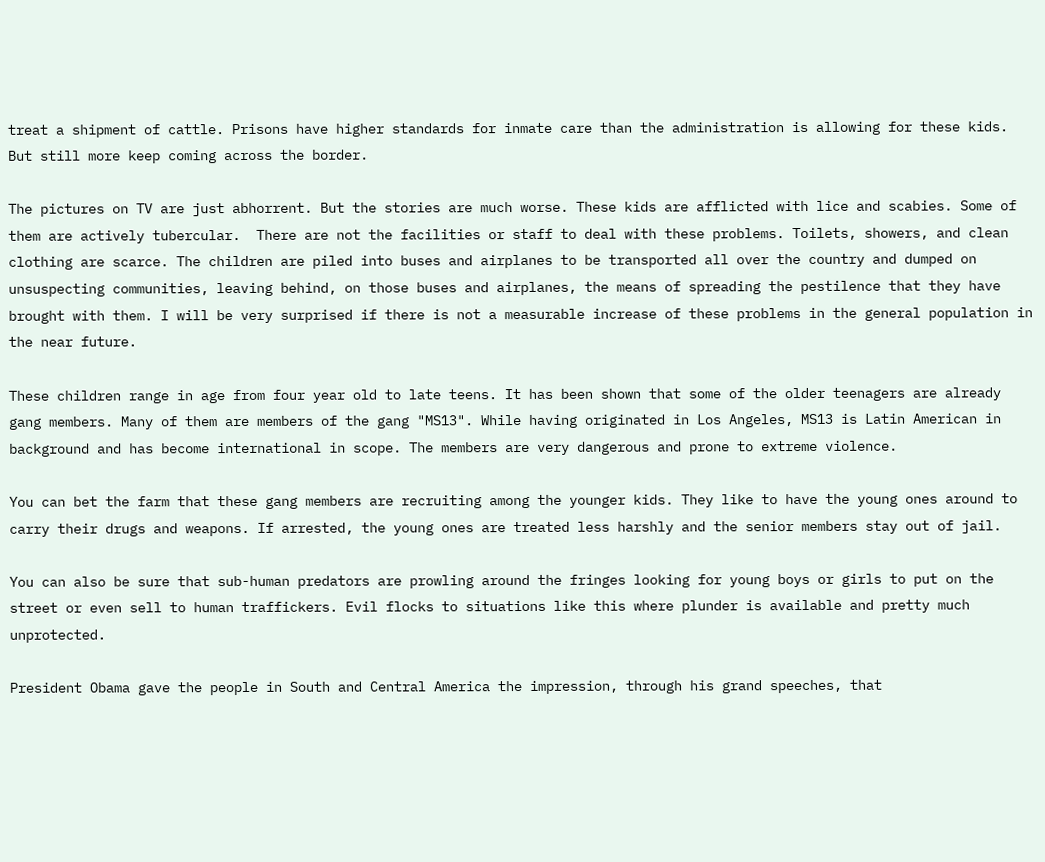treat a shipment of cattle. Prisons have higher standards for inmate care than the administration is allowing for these kids. But still more keep coming across the border.

The pictures on TV are just abhorrent. But the stories are much worse. These kids are afflicted with lice and scabies. Some of them are actively tubercular.  There are not the facilities or staff to deal with these problems. Toilets, showers, and clean clothing are scarce. The children are piled into buses and airplanes to be transported all over the country and dumped on unsuspecting communities, leaving behind, on those buses and airplanes, the means of spreading the pestilence that they have brought with them. I will be very surprised if there is not a measurable increase of these problems in the general population in the near future.

These children range in age from four year old to late teens. It has been shown that some of the older teenagers are already gang members. Many of them are members of the gang "MS13". While having originated in Los Angeles, MS13 is Latin American in background and has become international in scope. The members are very dangerous and prone to extreme violence.

You can bet the farm that these gang members are recruiting among the younger kids. They like to have the young ones around to carry their drugs and weapons. If arrested, the young ones are treated less harshly and the senior members stay out of jail.

You can also be sure that sub-human predators are prowling around the fringes looking for young boys or girls to put on the street or even sell to human traffickers. Evil flocks to situations like this where plunder is available and pretty much unprotected.

President Obama gave the people in South and Central America the impression, through his grand speeches, that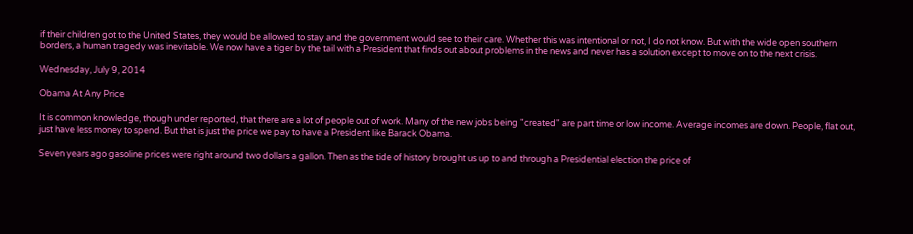if their children got to the United States, they would be allowed to stay and the government would see to their care. Whether this was intentional or not, I do not know. But with the wide open southern borders, a human tragedy was inevitable. We now have a tiger by the tail with a President that finds out about problems in the news and never has a solution except to move on to the next crisis.

Wednesday, July 9, 2014

Obama At Any Price

It is common knowledge, though under reported, that there are a lot of people out of work. Many of the new jobs being "created" are part time or low income. Average incomes are down. People, flat out, just have less money to spend. But that is just the price we pay to have a President like Barack Obama.

Seven years ago gasoline prices were right around two dollars a gallon. Then as the tide of history brought us up to and through a Presidential election the price of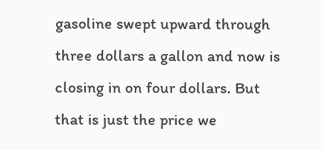gasoline swept upward through three dollars a gallon and now is closing in on four dollars. But that is just the price we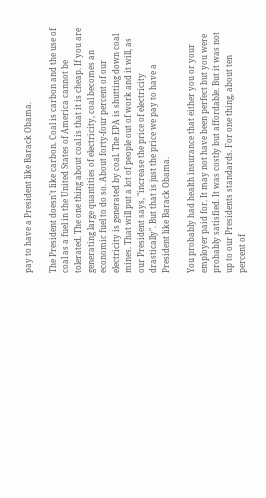pay to have a President like Barack Obama.

The President doesn't like carbon. Coal is carbon and the use of coal as a fuel in the United States of America cannot be tolerated. The one thing about coal is that it is cheap. If you are generating large quantities of electricity, coal becomes an economic fuel to do so. About forty-four percent of our electricity is generated by coal. The EPA is shutting down coal mines. That will put a lot of people out of work and it will, as our President says, "increase the price of electricity drastically". But that is just the price we pay to have a President like Barack Obama.

You probably had health insurance that either you or your employer paid for. It may not have been perfect but you were probably satisfied. It was costly but affordable. But it was not up to our Presidents standards. For one thing, about ten percent of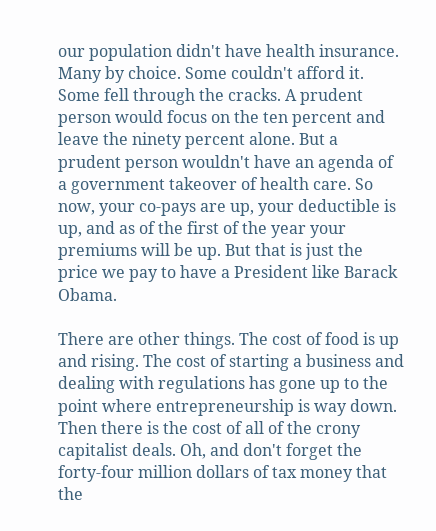our population didn't have health insurance. Many by choice. Some couldn't afford it. Some fell through the cracks. A prudent person would focus on the ten percent and leave the ninety percent alone. But a prudent person wouldn't have an agenda of a government takeover of health care. So now, your co-pays are up, your deductible is up, and as of the first of the year your premiums will be up. But that is just the price we pay to have a President like Barack Obama.

There are other things. The cost of food is up and rising. The cost of starting a business and dealing with regulations has gone up to the point where entrepreneurship is way down. Then there is the cost of all of the crony capitalist deals. Oh, and don't forget the forty-four million dollars of tax money that the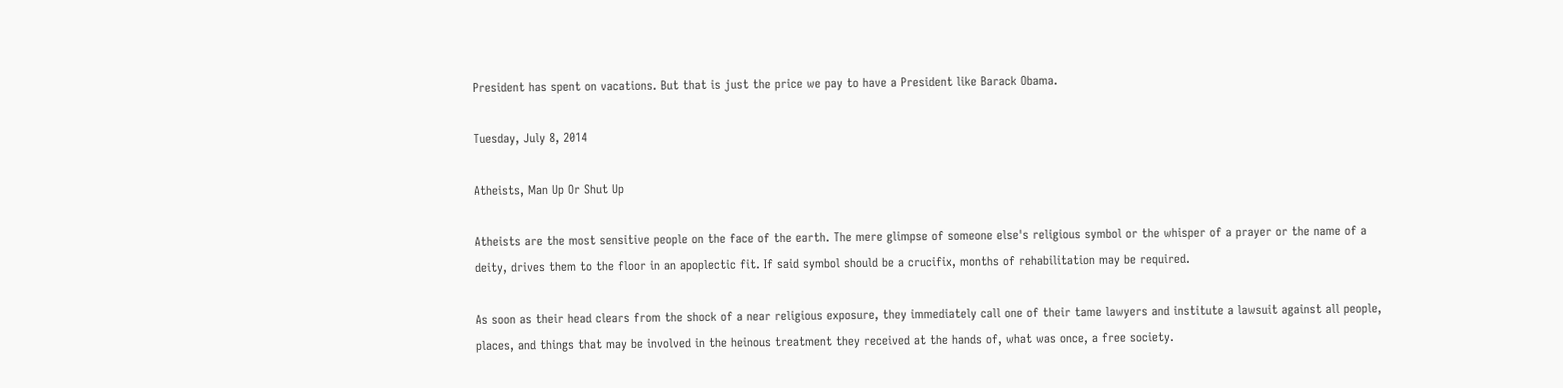President has spent on vacations. But that is just the price we pay to have a President like Barack Obama.

Tuesday, July 8, 2014

Atheists, Man Up Or Shut Up

Atheists are the most sensitive people on the face of the earth. The mere glimpse of someone else's religious symbol or the whisper of a prayer or the name of a deity, drives them to the floor in an apoplectic fit. If said symbol should be a crucifix, months of rehabilitation may be required.

As soon as their head clears from the shock of a near religious exposure, they immediately call one of their tame lawyers and institute a lawsuit against all people, places, and things that may be involved in the heinous treatment they received at the hands of, what was once, a free society.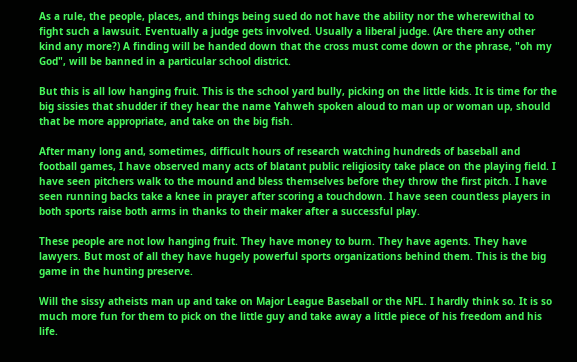As a rule, the people, places, and things being sued do not have the ability nor the wherewithal to fight such a lawsuit. Eventually a judge gets involved. Usually a liberal judge. (Are there any other kind any more?) A finding will be handed down that the cross must come down or the phrase, "oh my God", will be banned in a particular school district.

But this is all low hanging fruit. This is the school yard bully, picking on the little kids. It is time for the big sissies that shudder if they hear the name Yahweh spoken aloud to man up or woman up, should that be more appropriate, and take on the big fish.

After many long and, sometimes, difficult hours of research watching hundreds of baseball and football games, I have observed many acts of blatant public religiosity take place on the playing field. I have seen pitchers walk to the mound and bless themselves before they throw the first pitch. I have seen running backs take a knee in prayer after scoring a touchdown. I have seen countless players in both sports raise both arms in thanks to their maker after a successful play.

These people are not low hanging fruit. They have money to burn. They have agents. They have lawyers. But most of all they have hugely powerful sports organizations behind them. This is the big game in the hunting preserve.

Will the sissy atheists man up and take on Major League Baseball or the NFL. I hardly think so. It is so much more fun for them to pick on the little guy and take away a little piece of his freedom and his life.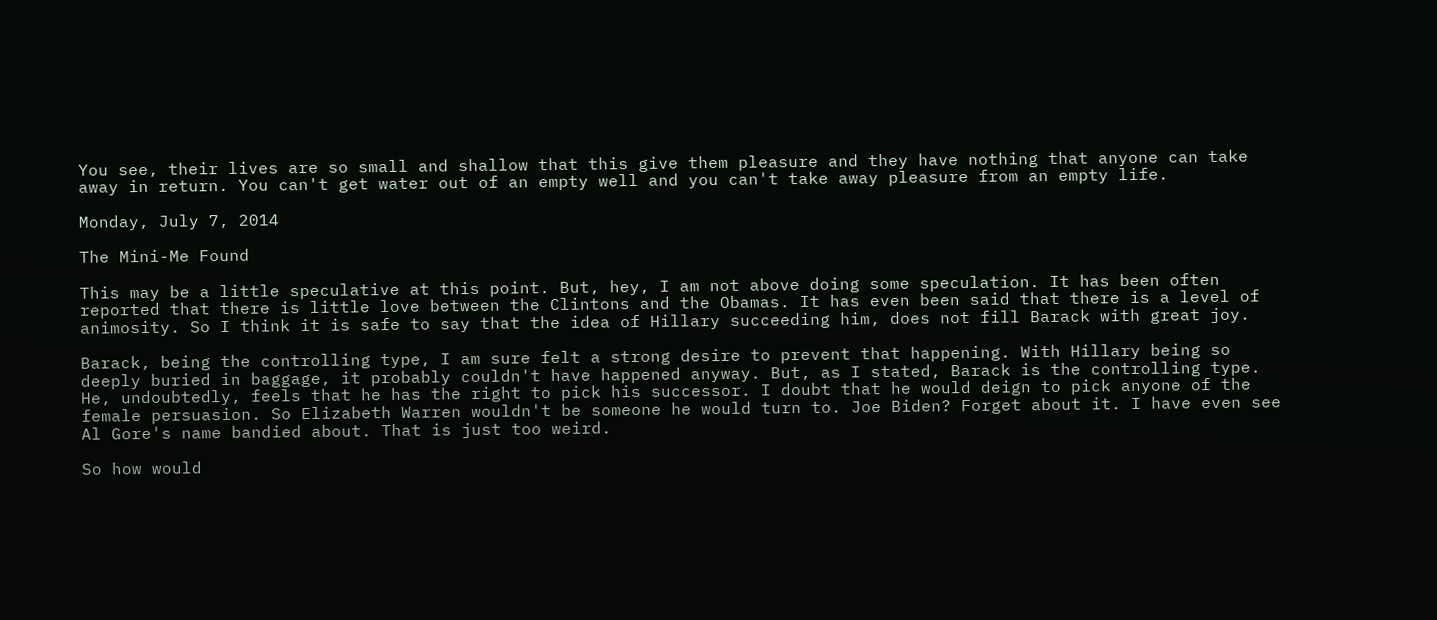You see, their lives are so small and shallow that this give them pleasure and they have nothing that anyone can take away in return. You can't get water out of an empty well and you can't take away pleasure from an empty life.

Monday, July 7, 2014

The Mini-Me Found

This may be a little speculative at this point. But, hey, I am not above doing some speculation. It has been often reported that there is little love between the Clintons and the Obamas. It has even been said that there is a level of animosity. So I think it is safe to say that the idea of Hillary succeeding him, does not fill Barack with great joy.

Barack, being the controlling type, I am sure felt a strong desire to prevent that happening. With Hillary being so deeply buried in baggage, it probably couldn't have happened anyway. But, as I stated, Barack is the controlling type. He, undoubtedly, feels that he has the right to pick his successor. I doubt that he would deign to pick anyone of the female persuasion. So Elizabeth Warren wouldn't be someone he would turn to. Joe Biden? Forget about it. I have even see Al Gore's name bandied about. That is just too weird.

So how would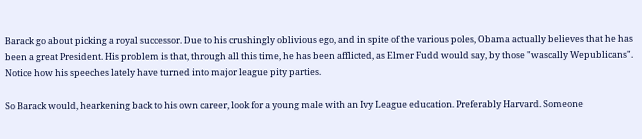Barack go about picking a royal successor. Due to his crushingly oblivious ego, and in spite of the various poles, Obama actually believes that he has been a great President. His problem is that, through all this time, he has been afflicted, as Elmer Fudd would say, by those "wascally Wepublicans". Notice how his speeches lately have turned into major league pity parties.

So Barack would, hearkening back to his own career, look for a young male with an Ivy League education. Preferably Harvard. Someone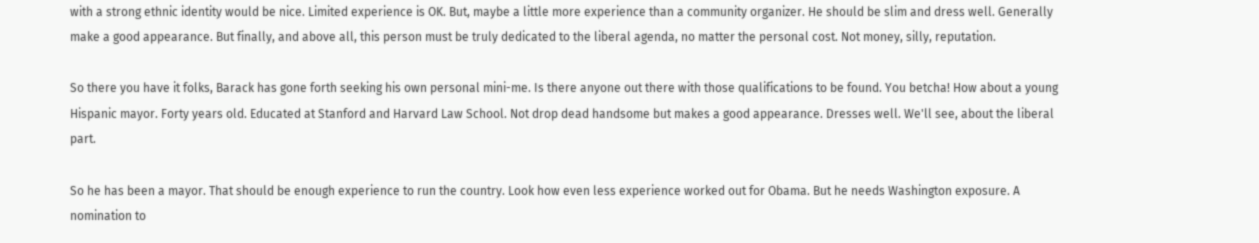with a strong ethnic identity would be nice. Limited experience is OK. But, maybe a little more experience than a community organizer. He should be slim and dress well. Generally make a good appearance. But finally, and above all, this person must be truly dedicated to the liberal agenda, no matter the personal cost. Not money, silly, reputation.

So there you have it folks, Barack has gone forth seeking his own personal mini-me. Is there anyone out there with those qualifications to be found. You betcha! How about a young Hispanic mayor. Forty years old. Educated at Stanford and Harvard Law School. Not drop dead handsome but makes a good appearance. Dresses well. We'll see, about the liberal part.

So he has been a mayor. That should be enough experience to run the country. Look how even less experience worked out for Obama. But he needs Washington exposure. A nomination to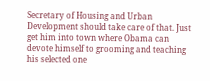Secretary of Housing and Urban Development should take care of that. Just get him into town where Obama can devote himself to grooming and teaching his selected one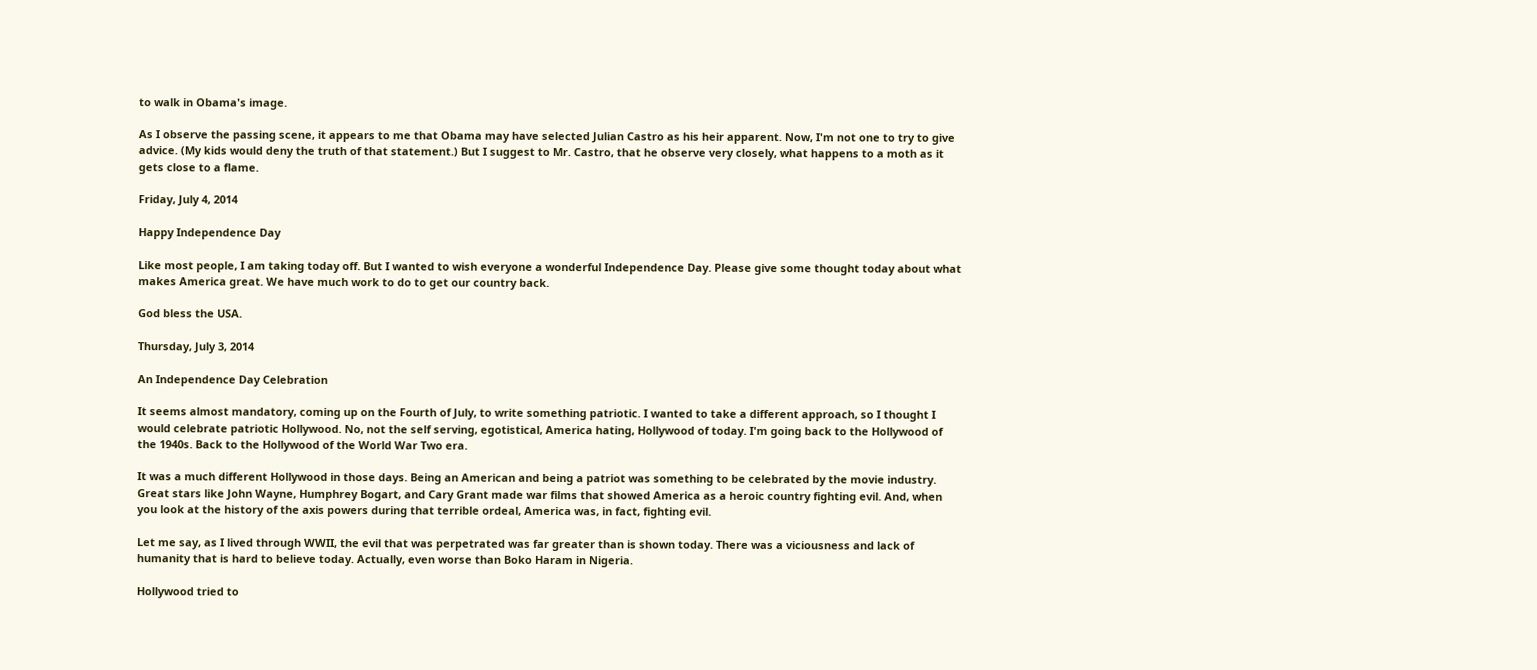to walk in Obama's image.

As I observe the passing scene, it appears to me that Obama may have selected Julian Castro as his heir apparent. Now, I'm not one to try to give advice. (My kids would deny the truth of that statement.) But I suggest to Mr. Castro, that he observe very closely, what happens to a moth as it gets close to a flame.

Friday, July 4, 2014

Happy Independence Day

Like most people, I am taking today off. But I wanted to wish everyone a wonderful Independence Day. Please give some thought today about what makes America great. We have much work to do to get our country back.

God bless the USA.

Thursday, July 3, 2014

An Independence Day Celebration

It seems almost mandatory, coming up on the Fourth of July, to write something patriotic. I wanted to take a different approach, so I thought I would celebrate patriotic Hollywood. No, not the self serving, egotistical, America hating, Hollywood of today. I'm going back to the Hollywood of the 1940s. Back to the Hollywood of the World War Two era.

It was a much different Hollywood in those days. Being an American and being a patriot was something to be celebrated by the movie industry. Great stars like John Wayne, Humphrey Bogart, and Cary Grant made war films that showed America as a heroic country fighting evil. And, when you look at the history of the axis powers during that terrible ordeal, America was, in fact, fighting evil.

Let me say, as I lived through WWII, the evil that was perpetrated was far greater than is shown today. There was a viciousness and lack of humanity that is hard to believe today. Actually, even worse than Boko Haram in Nigeria.

Hollywood tried to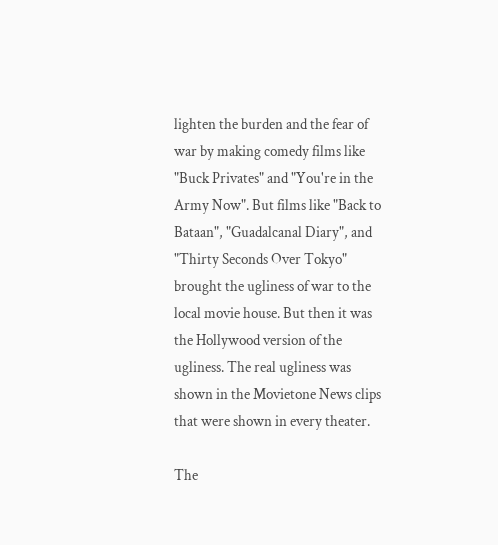lighten the burden and the fear of war by making comedy films like "Buck Privates" and "You're in the Army Now". But films like "Back to Bataan", "Guadalcanal Diary", and "Thirty Seconds Over Tokyo" brought the ugliness of war to the local movie house. But then it was the Hollywood version of the ugliness. The real ugliness was shown in the Movietone News clips that were shown in every theater.

The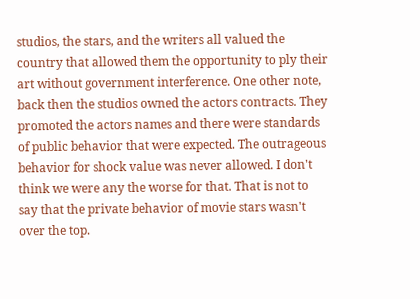studios, the stars, and the writers all valued the country that allowed them the opportunity to ply their art without government interference. One other note, back then the studios owned the actors contracts. They promoted the actors names and there were standards of public behavior that were expected. The outrageous behavior for shock value was never allowed. I don't think we were any the worse for that. That is not to say that the private behavior of movie stars wasn't over the top.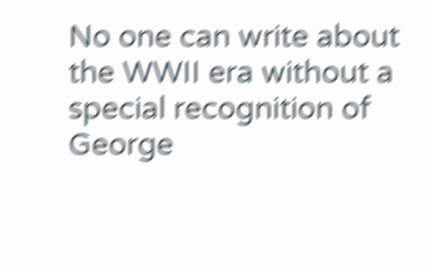No one can write about the WWII era without a special recognition of George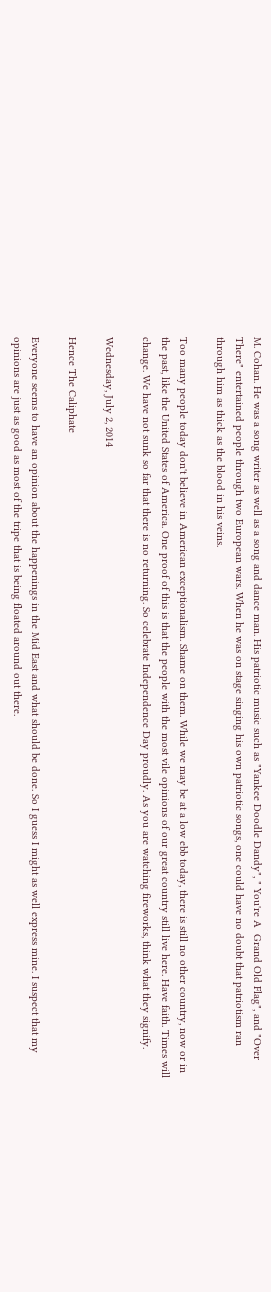M. Cohan. He was a song writer as well as a song and dance man. His patriotic music such as "Yankee Doodle Dandy", " You're A  Grand Old Flag", and "Over There" entertained people through two European wars. When he was on stage singing his own patriotic songs, one could have no doubt that patriotism ran through him as thick as the blood in his veins.

Too many people today don't believe in American exceptionalism. Shame on them. While we may be at a low ebb today, there is still no other country, now or in the past, like the United States of America. One proof of this is that the people with the most vile opinions of our great country still live here. Have faith. Times will change. We have not sunk so far that there is no returning. So celebrate Independence Day proudly. As you are watching fireworks, think what they signify.

Wednesday, July 2, 2014

Hence The Caliphate

Everyone seems to have an opinion about the happenings in the Mid East and what should be done. So I guess I might as well express mine. I suspect that my opinions are just as good as most of the tripe that is being floated around out there.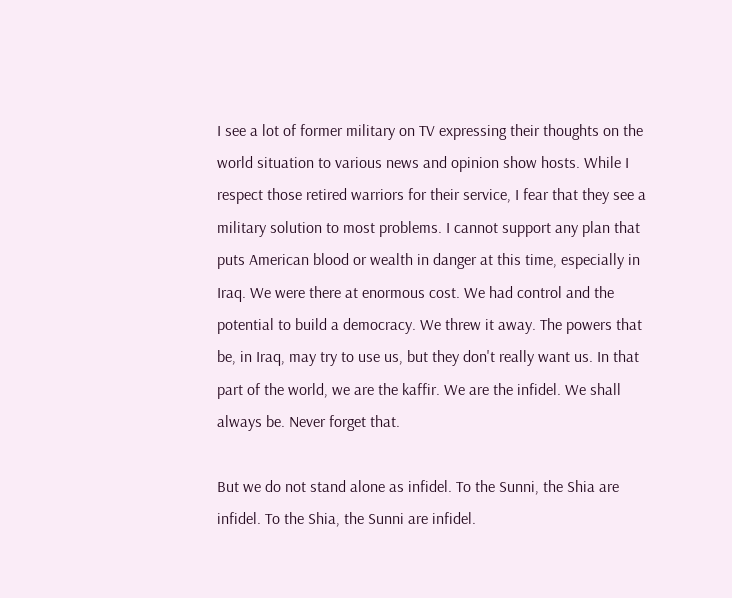I see a lot of former military on TV expressing their thoughts on the world situation to various news and opinion show hosts. While I respect those retired warriors for their service, I fear that they see a military solution to most problems. I cannot support any plan that puts American blood or wealth in danger at this time, especially in Iraq. We were there at enormous cost. We had control and the potential to build a democracy. We threw it away. The powers that be, in Iraq, may try to use us, but they don't really want us. In that part of the world, we are the kaffir. We are the infidel. We shall always be. Never forget that.

But we do not stand alone as infidel. To the Sunni, the Shia are infidel. To the Shia, the Sunni are infidel.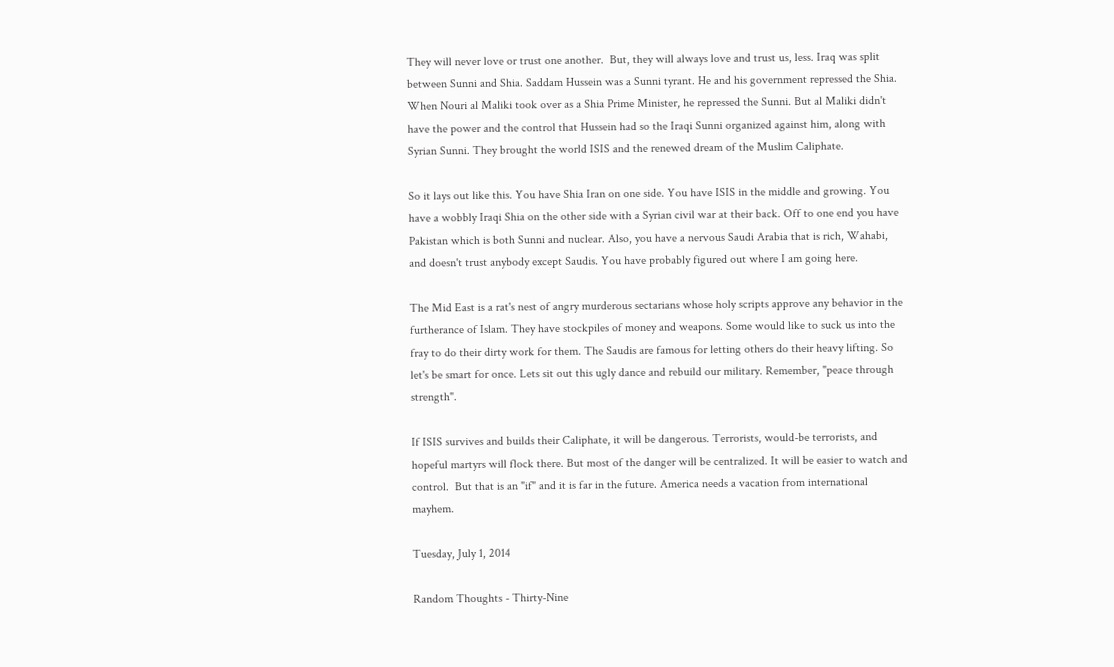They will never love or trust one another.  But, they will always love and trust us, less. Iraq was split between Sunni and Shia. Saddam Hussein was a Sunni tyrant. He and his government repressed the Shia.  When Nouri al Maliki took over as a Shia Prime Minister, he repressed the Sunni. But al Maliki didn't have the power and the control that Hussein had so the Iraqi Sunni organized against him, along with Syrian Sunni. They brought the world ISIS and the renewed dream of the Muslim Caliphate.

So it lays out like this. You have Shia Iran on one side. You have ISIS in the middle and growing. You have a wobbly Iraqi Shia on the other side with a Syrian civil war at their back. Off to one end you have Pakistan which is both Sunni and nuclear. Also, you have a nervous Saudi Arabia that is rich, Wahabi, and doesn't trust anybody except Saudis. You have probably figured out where I am going here.

The Mid East is a rat's nest of angry murderous sectarians whose holy scripts approve any behavior in the furtherance of Islam. They have stockpiles of money and weapons. Some would like to suck us into the fray to do their dirty work for them. The Saudis are famous for letting others do their heavy lifting. So let's be smart for once. Lets sit out this ugly dance and rebuild our military. Remember, "peace through strength".

If ISIS survives and builds their Caliphate, it will be dangerous. Terrorists, would-be terrorists, and hopeful martyrs will flock there. But most of the danger will be centralized. It will be easier to watch and control.  But that is an "if" and it is far in the future. America needs a vacation from international mayhem.

Tuesday, July 1, 2014

Random Thoughts - Thirty-Nine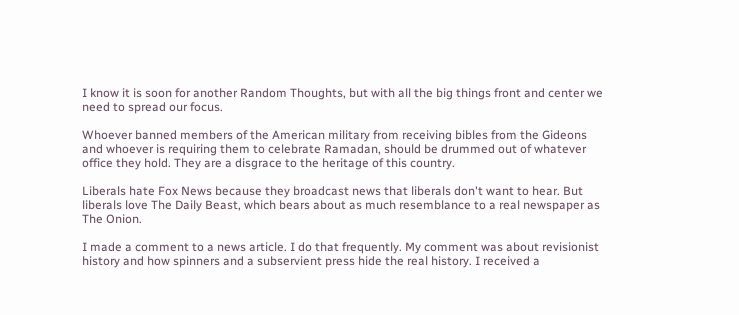I know it is soon for another Random Thoughts, but with all the big things front and center we need to spread our focus.

Whoever banned members of the American military from receiving bibles from the Gideons and whoever is requiring them to celebrate Ramadan, should be drummed out of whatever office they hold. They are a disgrace to the heritage of this country.

Liberals hate Fox News because they broadcast news that liberals don't want to hear. But liberals love The Daily Beast, which bears about as much resemblance to a real newspaper as The Onion.

I made a comment to a news article. I do that frequently. My comment was about revisionist history and how spinners and a subservient press hide the real history. I received a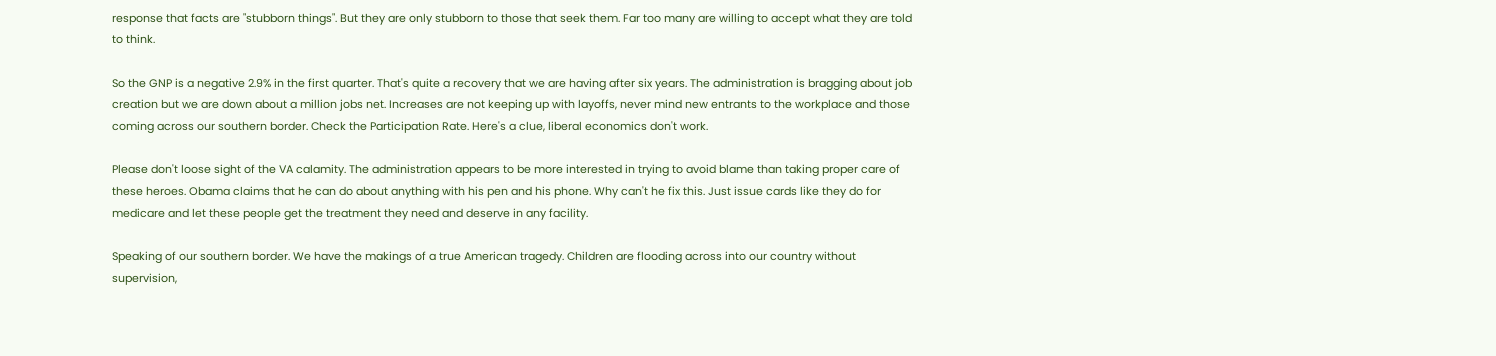response that facts are "stubborn things". But they are only stubborn to those that seek them. Far too many are willing to accept what they are told to think.

So the GNP is a negative 2.9% in the first quarter. That's quite a recovery that we are having after six years. The administration is bragging about job creation but we are down about a million jobs net. Increases are not keeping up with layoffs, never mind new entrants to the workplace and those coming across our southern border. Check the Participation Rate. Here's a clue, liberal economics don't work.

Please don't loose sight of the VA calamity. The administration appears to be more interested in trying to avoid blame than taking proper care of these heroes. Obama claims that he can do about anything with his pen and his phone. Why can't he fix this. Just issue cards like they do for medicare and let these people get the treatment they need and deserve in any facility.

Speaking of our southern border. We have the makings of a true American tragedy. Children are flooding across into our country without supervision,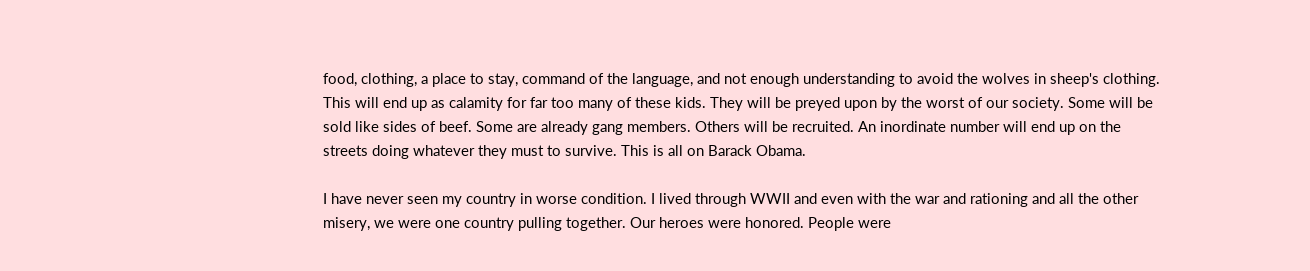food, clothing, a place to stay, command of the language, and not enough understanding to avoid the wolves in sheep's clothing. This will end up as calamity for far too many of these kids. They will be preyed upon by the worst of our society. Some will be sold like sides of beef. Some are already gang members. Others will be recruited. An inordinate number will end up on the streets doing whatever they must to survive. This is all on Barack Obama.

I have never seen my country in worse condition. I lived through WWII and even with the war and rationing and all the other misery, we were one country pulling together. Our heroes were honored. People were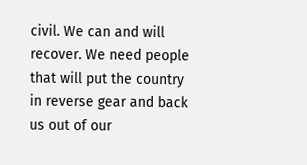civil. We can and will recover. We need people that will put the country in reverse gear and back us out of our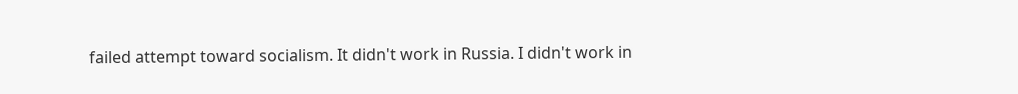failed attempt toward socialism. It didn't work in Russia. I didn't work in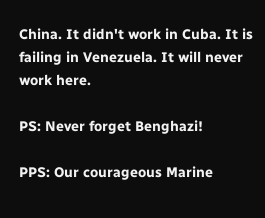China. It didn't work in Cuba. It is failing in Venezuela. It will never work here.

PS: Never forget Benghazi!

PPS: Our courageous Marine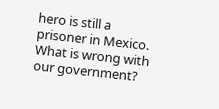hero is still a prisoner in Mexico. What is wrong with our government?